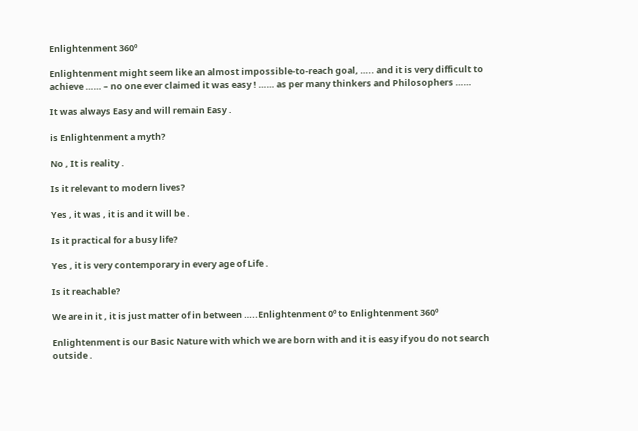Enlightenment 360º

Enlightenment might seem like an almost impossible-to-reach goal, ….. and it is very difficult to achieve …… – no one ever claimed it was easy ! …… as per many thinkers and Philosophers ……

It was always Easy and will remain Easy .

is Enlightenment a myth?

No , It is reality .

Is it relevant to modern lives?

Yes , it was , it is and it will be .

Is it practical for a busy life?

Yes , it is very contemporary in every age of Life .

Is it reachable?

We are in it , it is just matter of in between …..Enlightenment 0º to Enlightenment 360º

Enlightenment is our Basic Nature with which we are born with and it is easy if you do not search outside .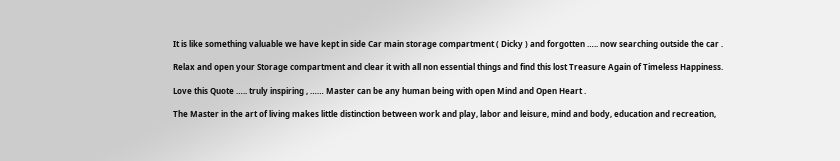It is like something valuable we have kept in side Car main storage compartment ( Dicky ) and forgotten ….. now searching outside the car .

Relax and open your Storage compartment and clear it with all non essential things and find this lost Treasure Again of Timeless Happiness.

Love this Quote ….. truly inspiring , …… Master can be any human being with open Mind and Open Heart .

The Master in the art of living makes little distinction between work and play, labor and leisure, mind and body, education and recreation,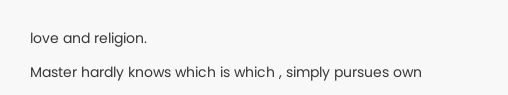love and religion.

Master hardly knows which is which , simply pursues own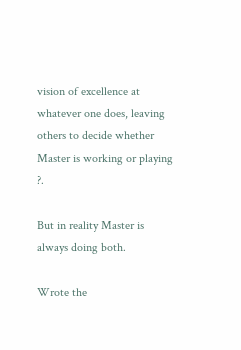vision of excellence at whatever one does, leaving others to decide whether Master is working or playing ?.

But in reality Master is always doing both.

Wrote the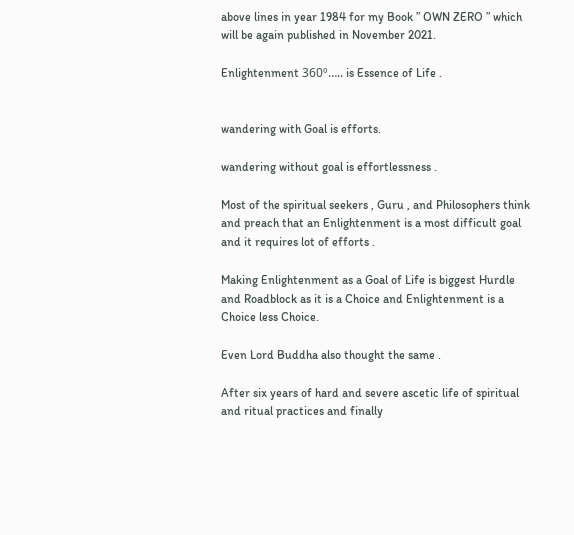above lines in year 1984 for my Book ” OWN ZERO ” which will be again published in November 2021.

Enlightenment 360º….. is Essence of Life .


wandering with Goal is efforts.

wandering without goal is effortlessness .

Most of the spiritual seekers , Guru , and Philosophers think and preach that an Enlightenment is a most difficult goal and it requires lot of efforts .

Making Enlightenment as a Goal of Life is biggest Hurdle and Roadblock as it is a Choice and Enlightenment is a Choice less Choice.

Even Lord Buddha also thought the same .

After six years of hard and severe ascetic life of spiritual and ritual practices and finally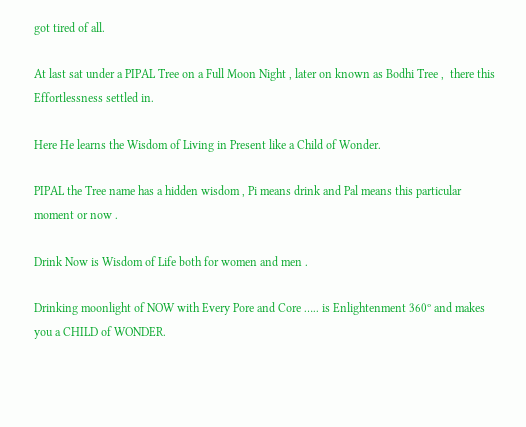got tired of all.

At last sat under a PIPAL Tree on a Full Moon Night , later on known as Bodhi Tree ,  there this Effortlessness settled in.

Here He learns the Wisdom of Living in Present like a Child of Wonder.

PIPAL the Tree name has a hidden wisdom , Pi means drink and Pal means this particular moment or now .

Drink Now is Wisdom of Life both for women and men .

Drinking moonlight of NOW with Every Pore and Core ….. is Enlightenment 360º and makes you a CHILD of WONDER.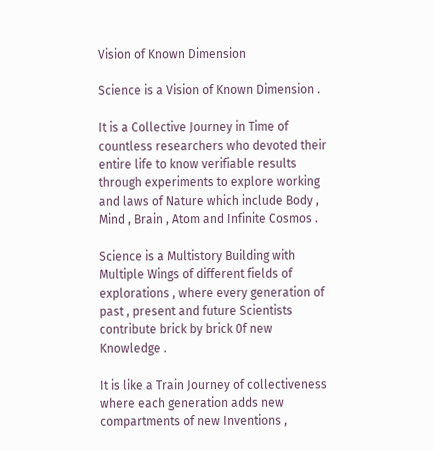Vision of Known Dimension

Science is a Vision of Known Dimension .

It is a Collective Journey in Time of countless researchers who devoted their entire life to know verifiable results through experiments to explore working and laws of Nature which include Body , Mind , Brain , Atom and Infinite Cosmos .

Science is a Multistory Building with Multiple Wings of different fields of explorations , where every generation of past , present and future Scientists contribute brick by brick 0f new Knowledge .

It is like a Train Journey of collectiveness where each generation adds new compartments of new Inventions ,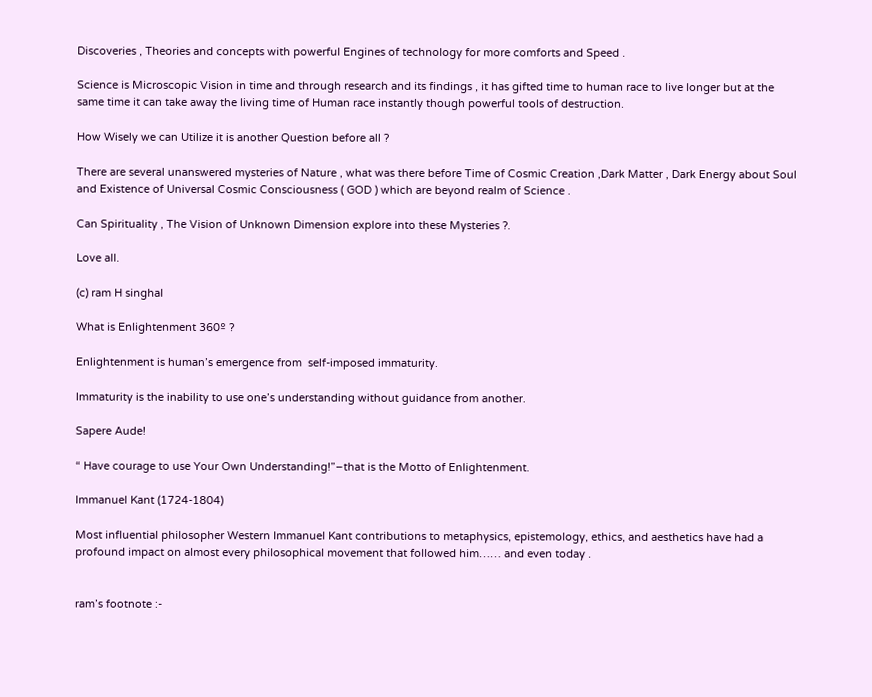Discoveries , Theories and concepts with powerful Engines of technology for more comforts and Speed .

Science is Microscopic Vision in time and through research and its findings , it has gifted time to human race to live longer but at the same time it can take away the living time of Human race instantly though powerful tools of destruction.

How Wisely we can Utilize it is another Question before all ?

There are several unanswered mysteries of Nature , what was there before Time of Cosmic Creation ,Dark Matter , Dark Energy about Soul and Existence of Universal Cosmic Consciousness ( GOD ) which are beyond realm of Science .

Can Spirituality , The Vision of Unknown Dimension explore into these Mysteries ?.

Love all.

(c) ram H singhal

What is Enlightenment 360º ?

Enlightenment is human’s emergence from  self-imposed immaturity.

Immaturity is the inability to use one’s understanding without guidance from another.

Sapere Aude!

“ Have courage to use Your Own Understanding!”–that is the Motto of Enlightenment.

Immanuel Kant (1724-1804)

Most influential philosopher Western Immanuel Kant contributions to metaphysics, epistemology, ethics, and aesthetics have had a profound impact on almost every philosophical movement that followed him…… and even today .


ram’s footnote :-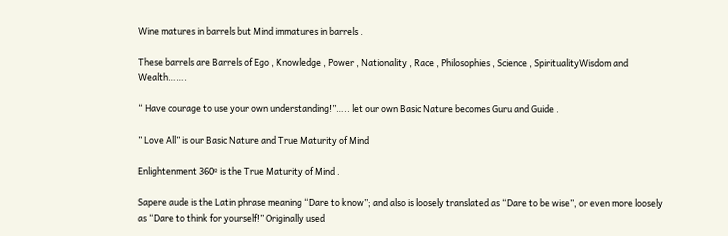Wine matures in barrels but Mind immatures in barrels .

These barrels are Barrels of Ego , Knowledge , Power , Nationality , Race , Philosophies , Science , SpiritualityWisdom and Wealth…….

“ Have courage to use your own understanding!”….. let our own Basic Nature becomes Guru and Guide .

” Love All” is our Basic Nature and True Maturity of Mind

Enlightenment 360º is the True Maturity of Mind .

Sapere aude is the Latin phrase meaning “Dare to know”; and also is loosely translated as “Dare to be wise”, or even more loosely as “Dare to think for yourself!” Originally used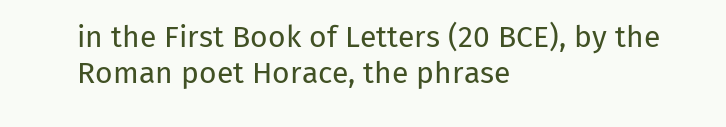in the First Book of Letters (20 BCE), by the Roman poet Horace, the phrase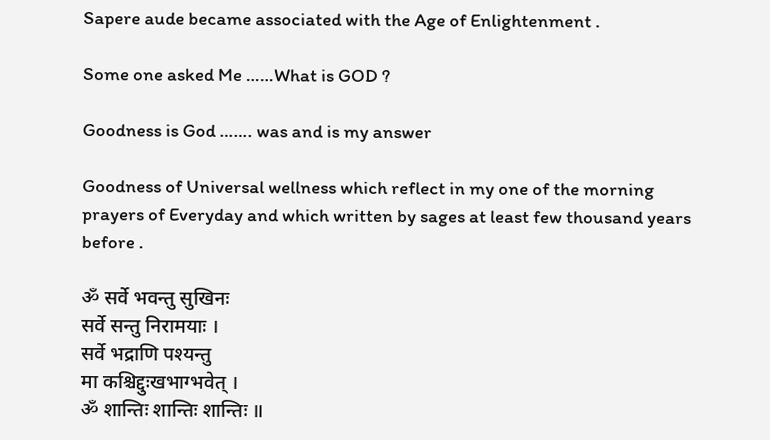Sapere aude became associated with the Age of Enlightenment .

Some one asked Me ……What is GOD ?

Goodness is God ……. was and is my answer

Goodness of Universal wellness which reflect in my one of the morning prayers of Everyday and which written by sages at least few thousand years before .

ॐ सर्वे भवन्तु सुखिनः
सर्वे सन्तु निरामयाः ।
सर्वे भद्राणि पश्यन्तु
मा कश्चिद्दुःखभाग्भवेत् ।
ॐ शान्तिः शान्तिः शान्तिः ॥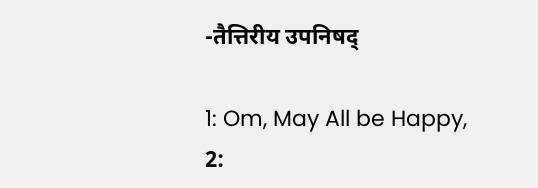-तैत्तिरीय उपनिषद्

1: Om, May All be Happy,
2: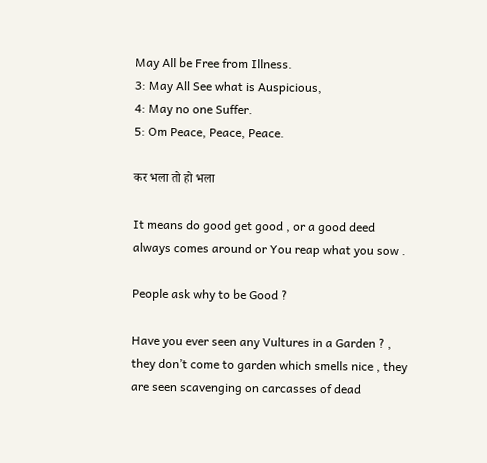May All be Free from Illness.
3: May All See what is Auspicious,
4: May no one Suffer.
5: Om Peace, Peace, Peace.

कर भला तो हो भला

It means do good get good , or a good deed always comes around or You reap what you sow .

People ask why to be Good ?

Have you ever seen any Vultures in a Garden ? , they don’t come to garden which smells nice , they are seen scavenging on carcasses of dead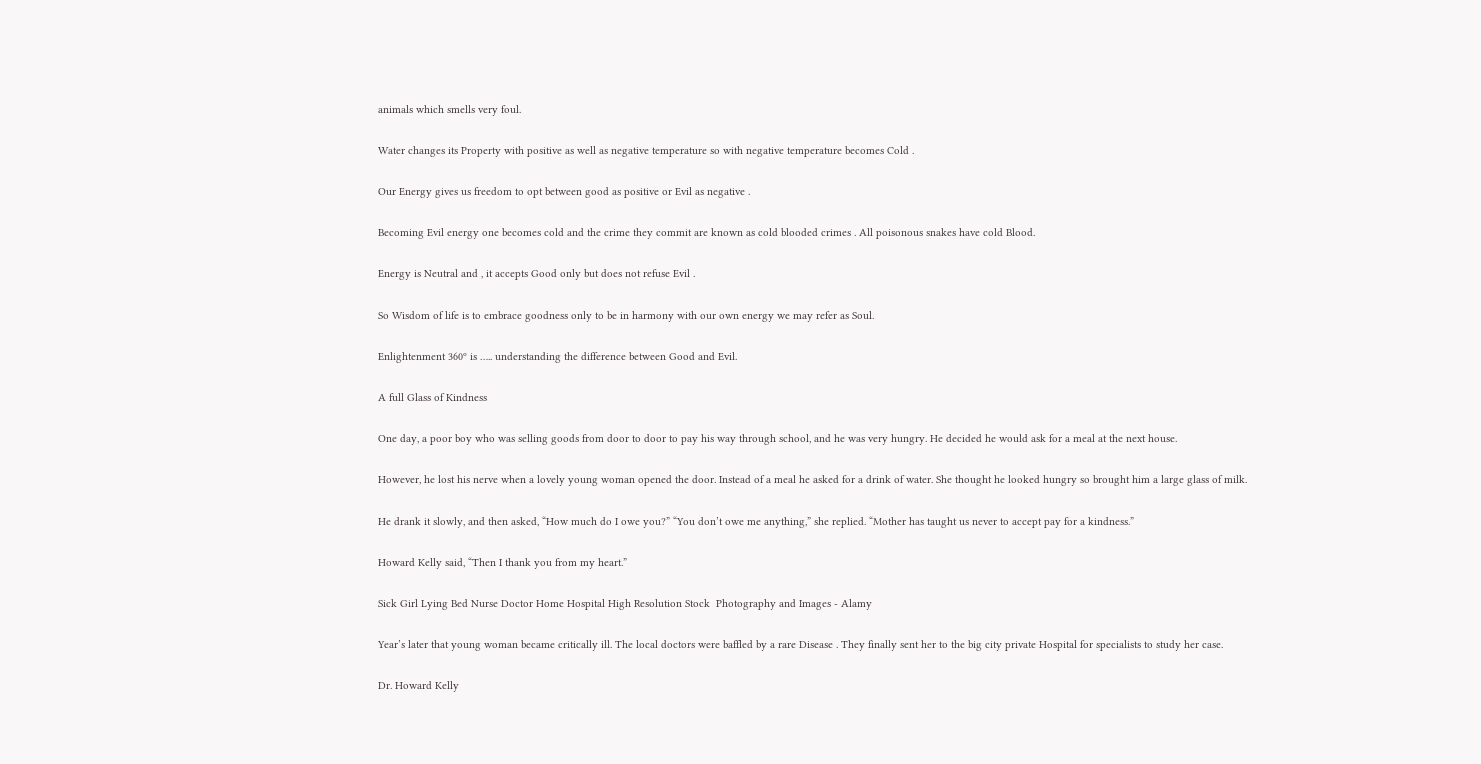animals which smells very foul.

Water changes its Property with positive as well as negative temperature so with negative temperature becomes Cold .

Our Energy gives us freedom to opt between good as positive or Evil as negative .

Becoming Evil energy one becomes cold and the crime they commit are known as cold blooded crimes . All poisonous snakes have cold Blood.

Energy is Neutral and , it accepts Good only but does not refuse Evil .

So Wisdom of life is to embrace goodness only to be in harmony with our own energy we may refer as Soul.

Enlightenment 360º is ….. understanding the difference between Good and Evil.

A full Glass of Kindness

One day, a poor boy who was selling goods from door to door to pay his way through school, and he was very hungry. He decided he would ask for a meal at the next house.

However, he lost his nerve when a lovely young woman opened the door. Instead of a meal he asked for a drink of water. She thought he looked hungry so brought him a large glass of milk.

He drank it slowly, and then asked, “How much do I owe you?” “You don’t owe me anything,” she replied. “Mother has taught us never to accept pay for a kindness.”

Howard Kelly said, “Then I thank you from my heart.”

Sick Girl Lying Bed Nurse Doctor Home Hospital High Resolution Stock  Photography and Images - Alamy

Year’s later that young woman became critically ill. The local doctors were baffled by a rare Disease . They finally sent her to the big city private Hospital for specialists to study her case.

Dr. Howard Kelly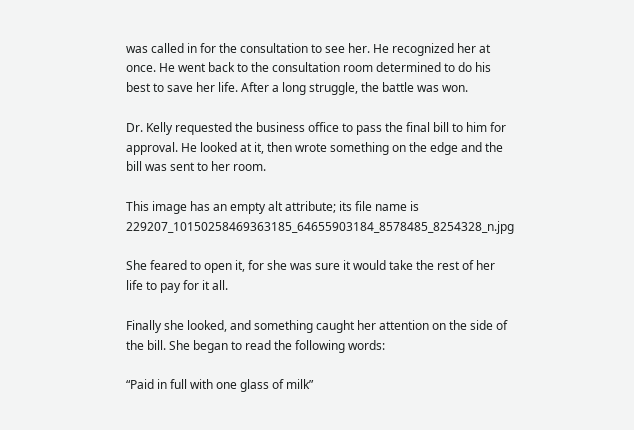was called in for the consultation to see her. He recognized her at once. He went back to the consultation room determined to do his best to save her life. After a long struggle, the battle was won.

Dr. Kelly requested the business office to pass the final bill to him for approval. He looked at it, then wrote something on the edge and the bill was sent to her room.

This image has an empty alt attribute; its file name is 229207_10150258469363185_64655903184_8578485_8254328_n.jpg

She feared to open it, for she was sure it would take the rest of her life to pay for it all.

Finally she looked, and something caught her attention on the side of the bill. She began to read the following words:

“Paid in full with one glass of milk”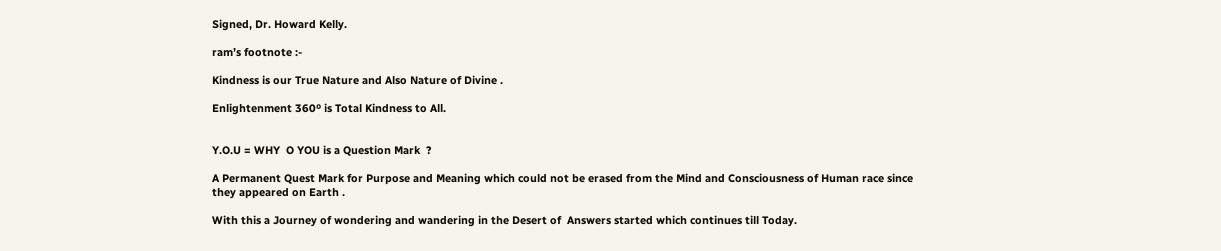Signed, Dr. Howard Kelly.

ram’s footnote :-

Kindness is our True Nature and Also Nature of Divine .

Enlightenment 360º is Total Kindness to All.


Y.O.U = WHY  O YOU is a Question Mark  ?

A Permanent Quest Mark for Purpose and Meaning which could not be erased from the Mind and Consciousness of Human race since they appeared on Earth .

With this a Journey of wondering and wandering in the Desert of  Answers started which continues till Today.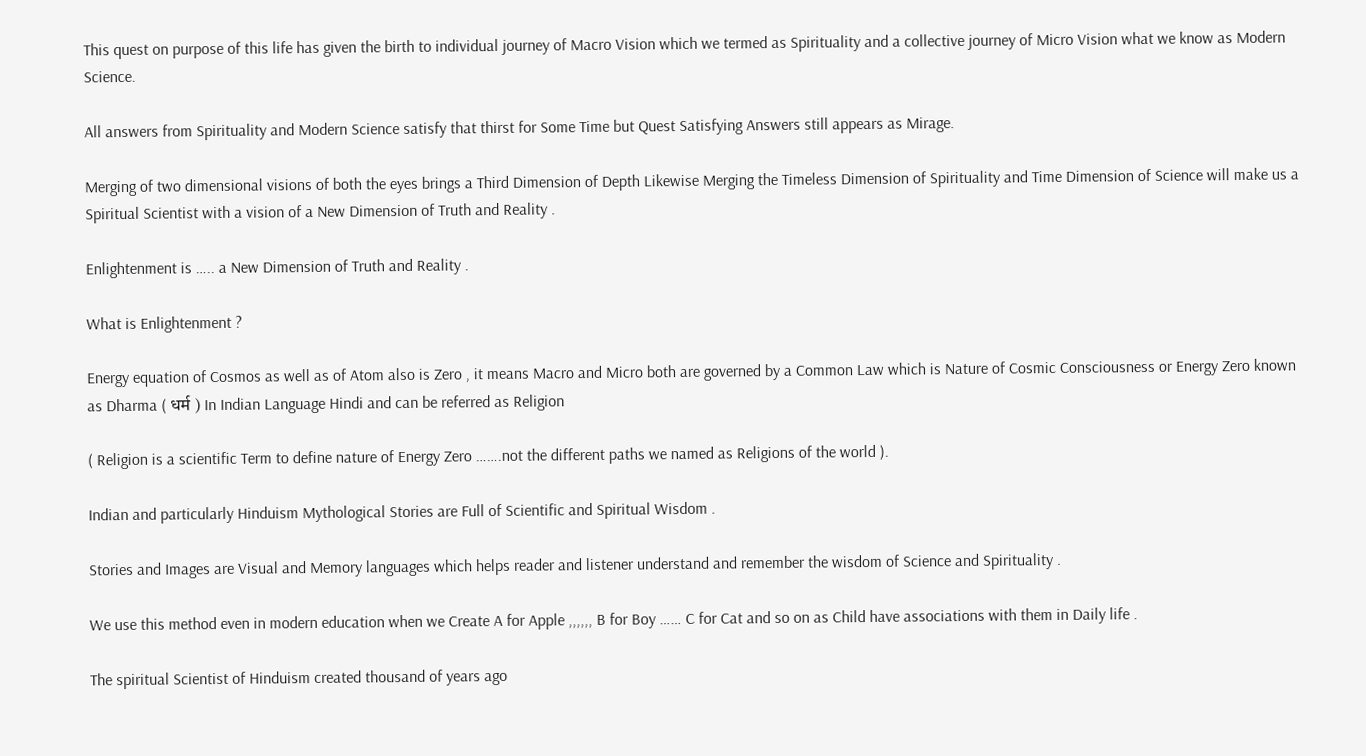This quest on purpose of this life has given the birth to individual journey of Macro Vision which we termed as Spirituality and a collective journey of Micro Vision what we know as Modern Science.

All answers from Spirituality and Modern Science satisfy that thirst for Some Time but Quest Satisfying Answers still appears as Mirage.

Merging of two dimensional visions of both the eyes brings a Third Dimension of Depth Likewise Merging the Timeless Dimension of Spirituality and Time Dimension of Science will make us a Spiritual Scientist with a vision of a New Dimension of Truth and Reality .

Enlightenment is ….. a New Dimension of Truth and Reality .

What is Enlightenment ?

Energy equation of Cosmos as well as of Atom also is Zero , it means Macro and Micro both are governed by a Common Law which is Nature of Cosmic Consciousness or Energy Zero known as Dharma ( धर्म ) In Indian Language Hindi and can be referred as Religion

( Religion is a scientific Term to define nature of Energy Zero …….not the different paths we named as Religions of the world ).

Indian and particularly Hinduism Mythological Stories are Full of Scientific and Spiritual Wisdom .

Stories and Images are Visual and Memory languages which helps reader and listener understand and remember the wisdom of Science and Spirituality .

We use this method even in modern education when we Create A for Apple ,,,,,, B for Boy …… C for Cat and so on as Child have associations with them in Daily life .

The spiritual Scientist of Hinduism created thousand of years ago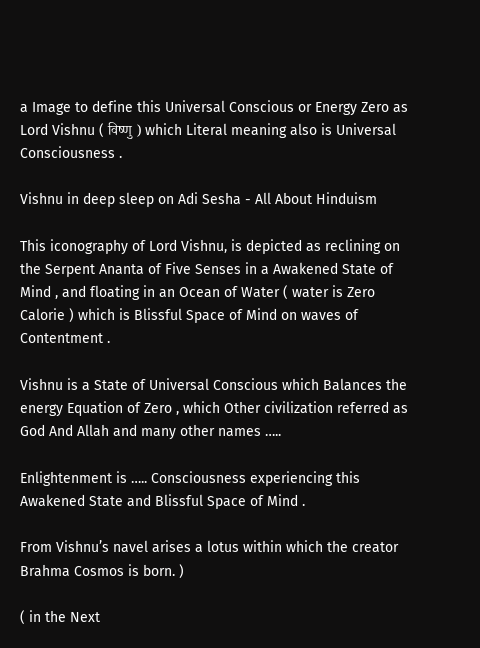a Image to define this Universal Conscious or Energy Zero as Lord Vishnu ( विष्णु ) which Literal meaning also is Universal Consciousness .

Vishnu in deep sleep on Adi Sesha - All About Hinduism

This iconography of Lord Vishnu, is depicted as reclining on the Serpent Ananta of Five Senses in a Awakened State of Mind , and floating in an Ocean of Water ( water is Zero Calorie ) which is Blissful Space of Mind on waves of Contentment .

Vishnu is a State of Universal Conscious which Balances the energy Equation of Zero , which Other civilization referred as God And Allah and many other names …..

Enlightenment is ….. Consciousness experiencing this Awakened State and Blissful Space of Mind .

From Vishnu’s navel arises a lotus within which the creator Brahma Cosmos is born. )

( in the Next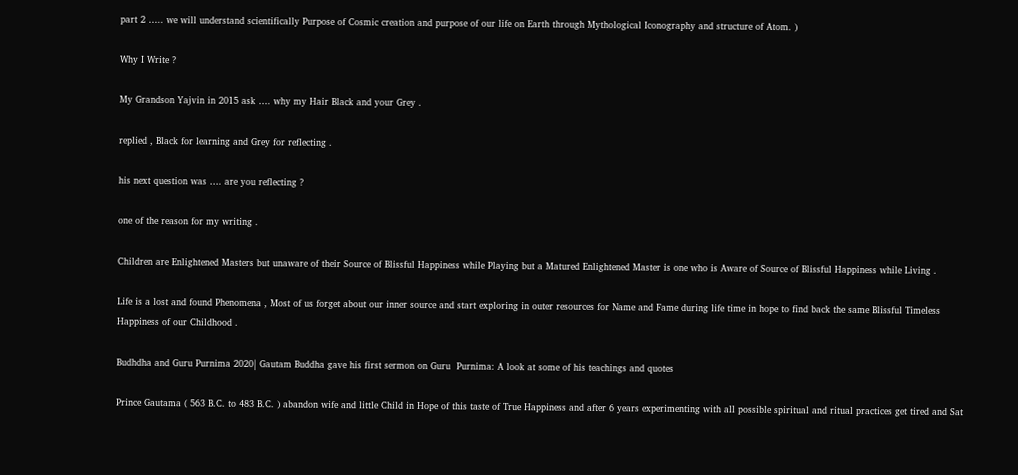part 2 ….. we will understand scientifically Purpose of Cosmic creation and purpose of our life on Earth through Mythological Iconography and structure of Atom. )

Why I Write ?

My Grandson Yajvin in 2015 ask …. why my Hair Black and your Grey .

replied , Black for learning and Grey for reflecting .

his next question was …. are you reflecting ?

one of the reason for my writing .

Children are Enlightened Masters but unaware of their Source of Blissful Happiness while Playing but a Matured Enlightened Master is one who is Aware of Source of Blissful Happiness while Living .

Life is a lost and found Phenomena , Most of us forget about our inner source and start exploring in outer resources for Name and Fame during life time in hope to find back the same Blissful Timeless Happiness of our Childhood .

Budhdha and Guru Purnima 2020| Gautam Buddha gave his first sermon on Guru  Purnima: A look at some of his teachings and quotes

Prince Gautama ( 563 B.C. to 483 B.C. ) abandon wife and little Child in Hope of this taste of True Happiness and after 6 years experimenting with all possible spiritual and ritual practices get tired and Sat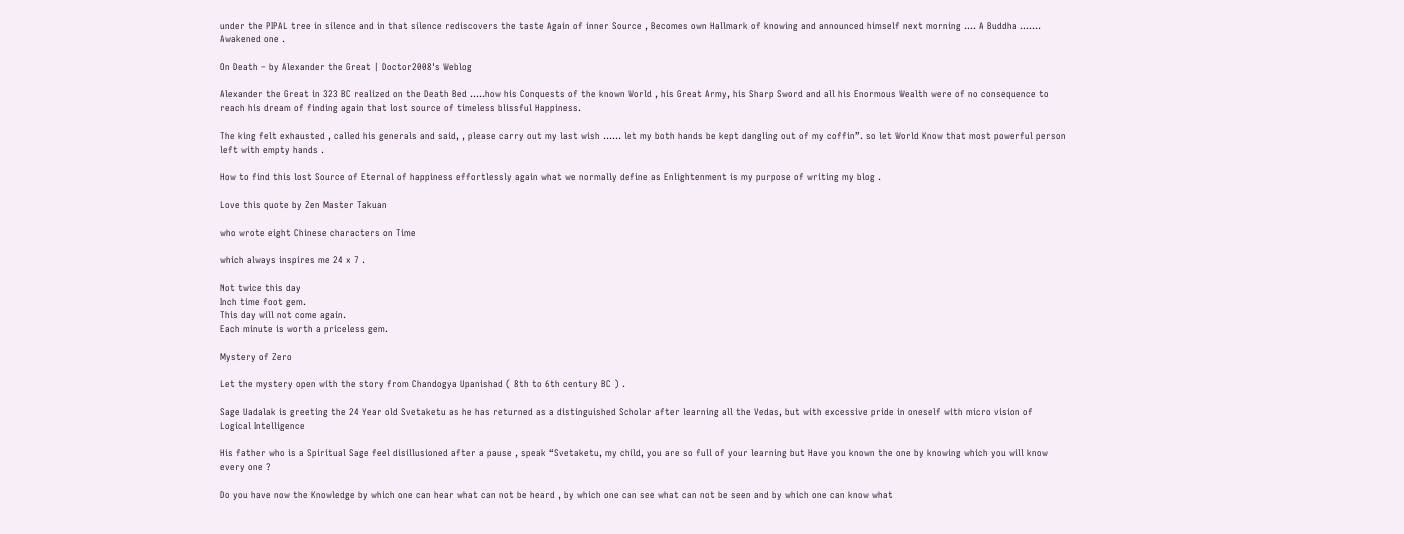under the PIPAL tree in silence and in that silence rediscovers the taste Again of inner Source , Becomes own Hallmark of knowing and announced himself next morning …. A Buddha ……. Awakened one .

On Death – by Alexander the Great | Doctor2008's Weblog

Alexander the Great in 323 BC realized on the Death Bed …..how his Conquests of the known World , his Great Army, his Sharp Sword and all his Enormous Wealth were of no consequence to reach his dream of finding again that lost source of timeless blissful Happiness.

The king felt exhausted , called his generals and said, , please carry out my last wish …… let my both hands be kept dangling out of my coffin”. so let World Know that most powerful person left with empty hands .

How to find this lost Source of Eternal of happiness effortlessly again what we normally define as Enlightenment is my purpose of writing my blog .

Love this quote by Zen Master Takuan

who wrote eight Chinese characters on Time

which always inspires me 24 x 7 .

Not twice this day
Inch time foot gem.
This day will not come again.
Each minute is worth a priceless gem.

Mystery of Zero

Let the mystery open with the story from Chandogya Upanishad ( 8th to 6th century BC ) .

Sage Uadalak is greeting the 24 Year old Svetaketu as he has returned as a distinguished Scholar after learning all the Vedas, but with excessive pride in oneself with micro vision of Logical Intelligence

His father who is a Spiritual Sage feel disillusioned after a pause , speak “Svetaketu, my child, you are so full of your learning but Have you known the one by knowing which you will know every one ?

Do you have now the Knowledge by which one can hear what can not be heard , by which one can see what can not be seen and by which one can know what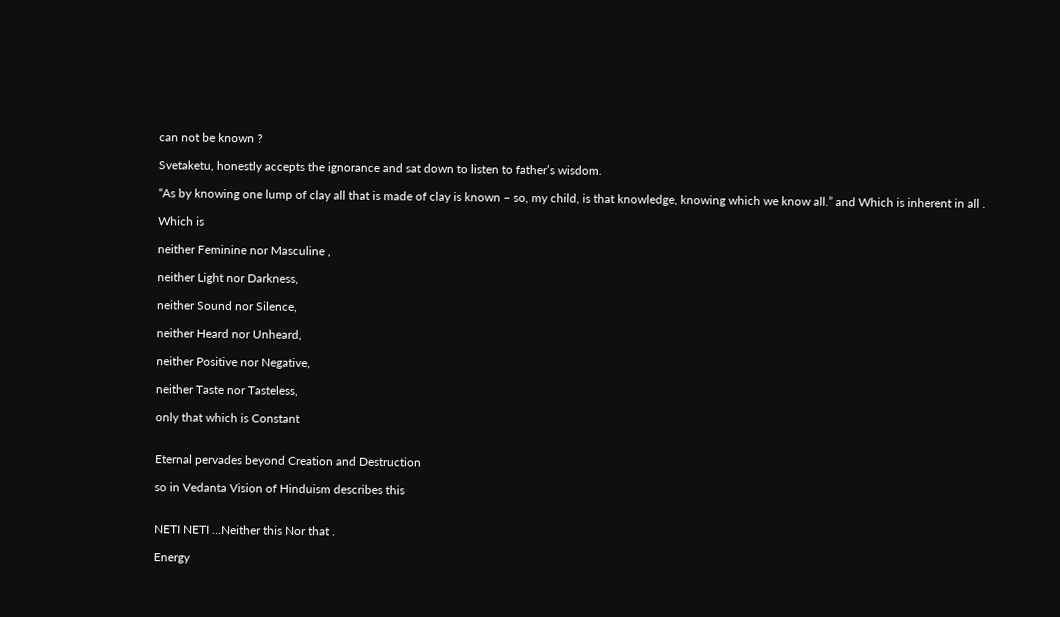can not be known ?

Svetaketu, honestly accepts the ignorance and sat down to listen to father’s wisdom.

“As by knowing one lump of clay all that is made of clay is known – so, my child, is that knowledge, knowing which we know all.” and Which is inherent in all .

Which is

neither Feminine nor Masculine ,

neither Light nor Darkness,

neither Sound nor Silence,

neither Heard nor Unheard,

neither Positive nor Negative,

neither Taste nor Tasteless,

only that which is Constant


Eternal pervades beyond Creation and Destruction

so in Vedanta Vision of Hinduism describes this


NETI NETI …Neither this Nor that .

Energy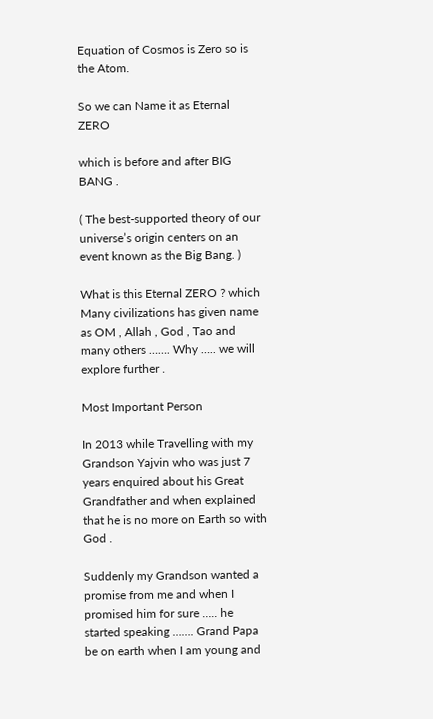Equation of Cosmos is Zero so is the Atom.

So we can Name it as Eternal ZERO

which is before and after BIG BANG .

( The best-supported theory of our universe’s origin centers on an event known as the Big Bang. )

What is this Eternal ZERO ? which Many civilizations has given name as OM , Allah , God , Tao and many others ……. Why ….. we will explore further .

Most Important Person

In 2013 while Travelling with my Grandson Yajvin who was just 7 years enquired about his Great Grandfather and when explained that he is no more on Earth so with God .

Suddenly my Grandson wanted a promise from me and when I promised him for sure ….. he started speaking ……. Grand Papa be on earth when I am young and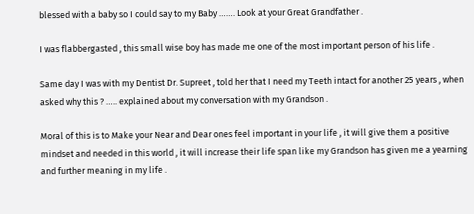blessed with a baby so I could say to my Baby ……. Look at your Great Grandfather .

I was flabbergasted , this small wise boy has made me one of the most important person of his life .

Same day I was with my Dentist Dr. Supreet , told her that I need my Teeth intact for another 25 years , when asked why this ? ….. explained about my conversation with my Grandson .

Moral of this is to Make your Near and Dear ones feel important in your life , it will give them a positive mindset and needed in this world , it will increase their life span like my Grandson has given me a yearning and further meaning in my life .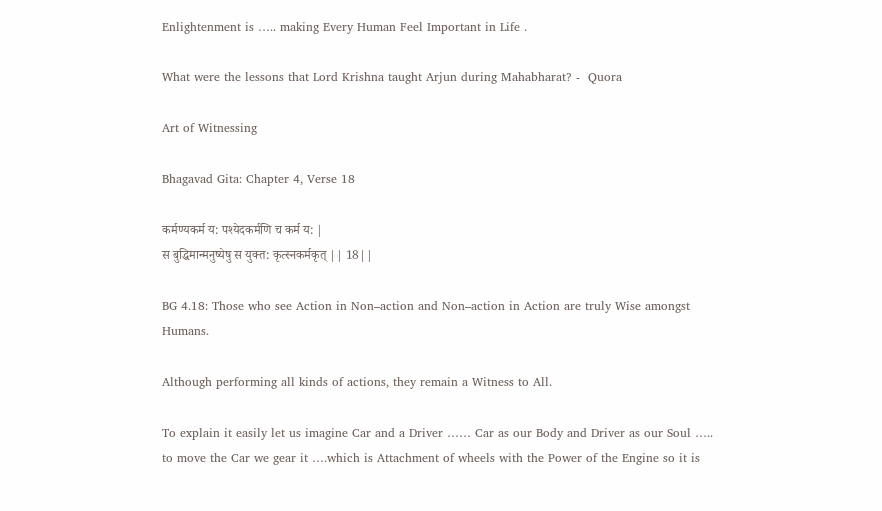Enlightenment is ….. making Every Human Feel Important in Life .

What were the lessons that Lord Krishna taught Arjun during Mahabharat? -  Quora

Art of Witnessing

Bhagavad Gita: Chapter 4, Verse 18

कर्मण्यकर्म य: पश्येदकर्मणि च कर्म य: |
स बुद्धिमान्मनुष्येषु स युक्त: कृत्स्नकर्मकृत् || 18||

BG 4.18: Those who see Action in Non–action and Non–action in Action are truly Wise amongst Humans.

Although performing all kinds of actions, they remain a Witness to All.

To explain it easily let us imagine Car and a Driver …… Car as our Body and Driver as our Soul ….. to move the Car we gear it ….which is Attachment of wheels with the Power of the Engine so it is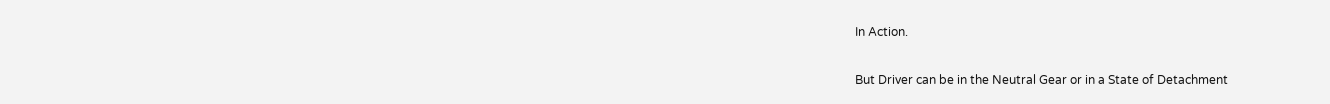In Action.

But Driver can be in the Neutral Gear or in a State of Detachment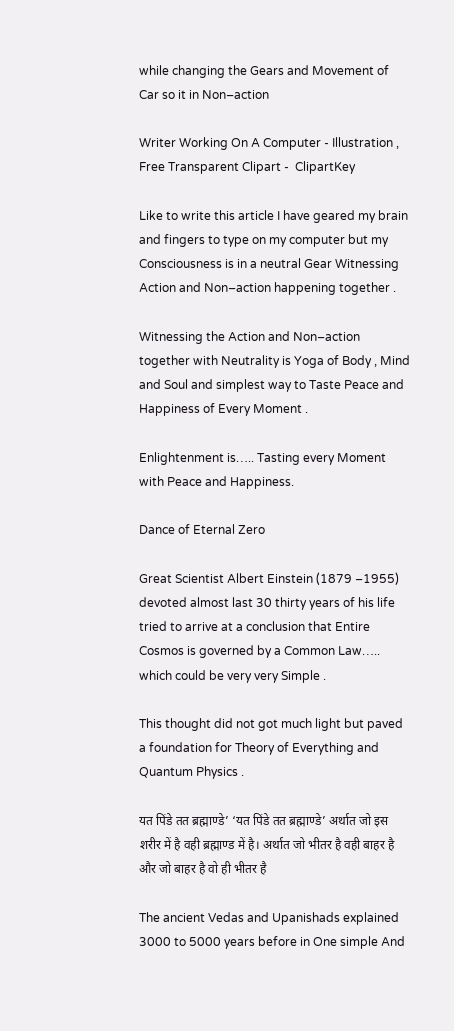while changing the Gears and Movement of Car so it in Non–action

Writer Working On A Computer - Illustration , Free Transparent Clipart -  ClipartKey

Like to write this article I have geared my brain and fingers to type on my computer but my Consciousness is in a neutral Gear Witnessing Action and Non–action happening together .

Witnessing the Action and Non–action together with Neutrality is Yoga of Body , Mind and Soul and simplest way to Taste Peace and Happiness of Every Moment .

Enlightenment is….. Tasting every Moment with Peace and Happiness.

Dance of Eternal Zero

Great Scientist Albert Einstein (1879 –1955) devoted almost last 30 thirty years of his life tried to arrive at a conclusion that Entire Cosmos is governed by a Common Law….. which could be very very Simple .

This thought did not got much light but paved a foundation for Theory of Everything and Quantum Physics .

यत पिंडे तत ब्रह्माण्डे’ ‘यत पिंडे तत ब्रह्माण्डे’ अर्थात जो इस शरीर में है वही ब्रह्माण्ड में है। अर्थात जो भीतर है वही बाहर है और जो बाहर है वो ही भीतर है

The ancient Vedas and Upanishads explained 3000 to 5000 years before in One simple And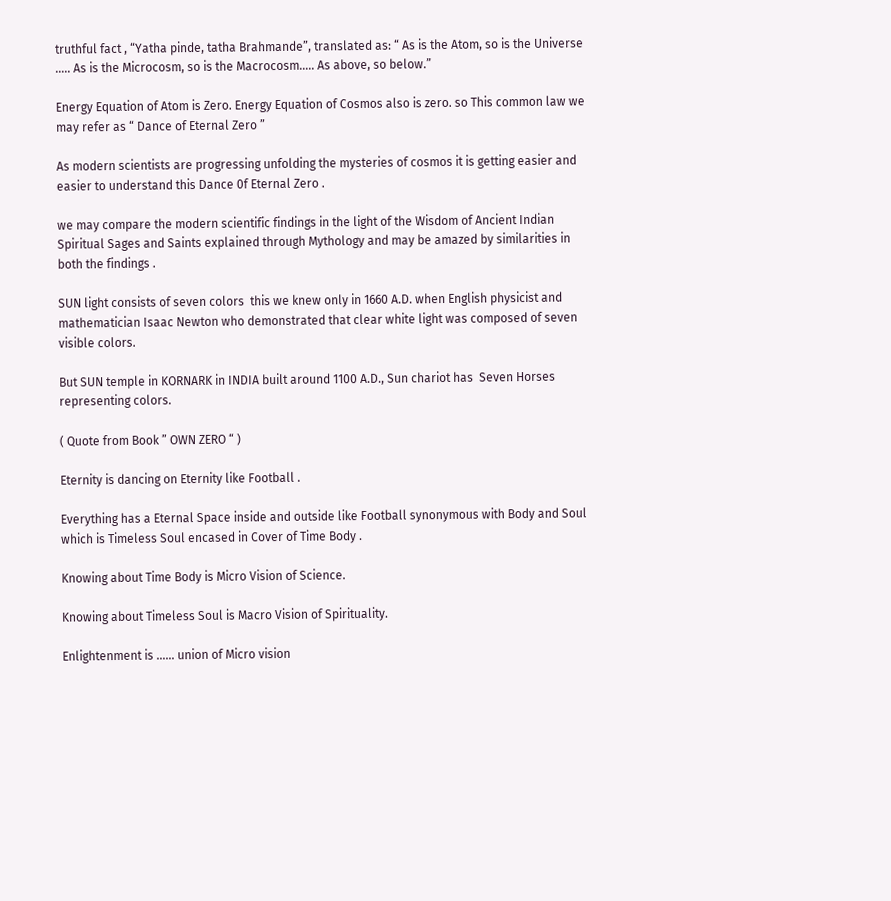truthful fact , “Yatha pinde, tatha Brahmande”, translated as: “ As is the Atom, so is the Universe ….. As is the Microcosm, so is the Macrocosm….. As above, so below.”

Energy Equation of Atom is Zero. Energy Equation of Cosmos also is zero. so This common law we may refer as “ Dance of Eternal Zero ”

As modern scientists are progressing unfolding the mysteries of cosmos it is getting easier and easier to understand this Dance 0f Eternal Zero .

we may compare the modern scientific findings in the light of the Wisdom of Ancient Indian Spiritual Sages and Saints explained through Mythology and may be amazed by similarities in both the findings .

SUN light consists of seven colors  this we knew only in 1660 A.D. when English physicist and mathematician Isaac Newton who demonstrated that clear white light was composed of seven visible colors.

But SUN temple in KORNARK in INDIA built around 1100 A.D., Sun chariot has  Seven Horses representing colors.

( Quote from Book ” OWN ZERO “ )

Eternity is dancing on Eternity like Football .

Everything has a Eternal Space inside and outside like Football synonymous with Body and Soul which is Timeless Soul encased in Cover of Time Body .

Knowing about Time Body is Micro Vision of Science.

Knowing about Timeless Soul is Macro Vision of Spirituality.

Enlightenment is …… union of Micro vision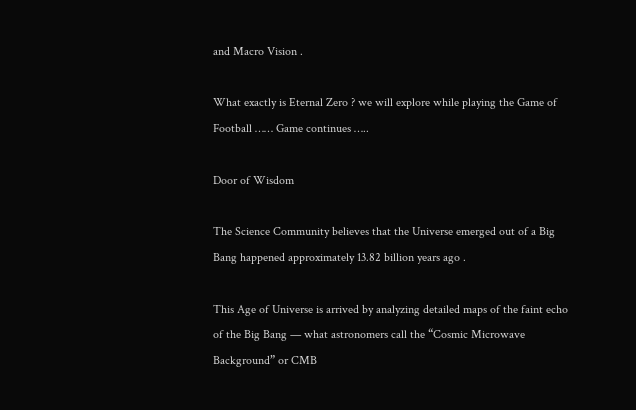and Macro Vision .

What exactly is Eternal Zero ? we will explore while playing the Game of Football …… Game continues …..

Door of Wisdom

The Science Community believes that the Universe emerged out of a Big Bang happened approximately 13.82 billion years ago .

This Age of Universe is arrived by analyzing detailed maps of the faint echo of the Big Bang — what astronomers call the “Cosmic Microwave Background” or CMB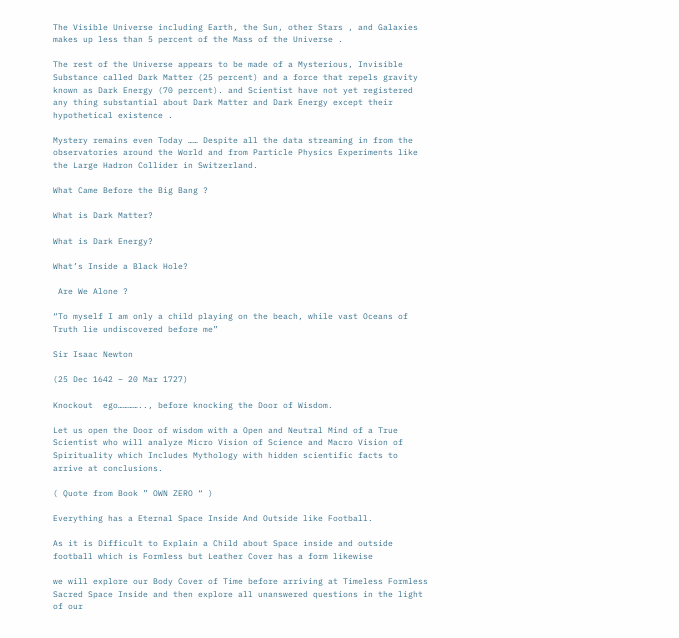The Visible Universe including Earth, the Sun, other Stars , and Galaxies makes up less than 5 percent of the Mass of the Universe .

The rest of the Universe appears to be made of a Mysterious, Invisible Substance called Dark Matter (25 percent) and a force that repels gravity known as Dark Energy (70 percent). and Scientist have not yet registered any thing substantial about Dark Matter and Dark Energy except their hypothetical existence .

Mystery remains even Today …… Despite all the data streaming in from the observatories around the World and from Particle Physics Experiments like the Large Hadron Collider in Switzerland.

What Came Before the Big Bang ?

What is Dark Matter?

What is Dark Energy?

What’s Inside a Black Hole?

 Are We Alone ?

“To myself I am only a child playing on the beach, while vast Oceans of Truth lie undiscovered before me”

Sir Isaac Newton

(25 Dec 1642 – 20 Mar 1727)

Knockout  ego………….., before knocking the Door of Wisdom.

Let us open the Door of wisdom with a Open and Neutral Mind of a True Scientist who will analyze Micro Vision of Science and Macro Vision of Spirituality which Includes Mythology with hidden scientific facts to arrive at conclusions.

( Quote from Book ” OWN ZERO “ )

Everything has a Eternal Space Inside And Outside like Football.

As it is Difficult to Explain a Child about Space inside and outside football which is Formless but Leather Cover has a form likewise

we will explore our Body Cover of Time before arriving at Timeless Formless Sacred Space Inside and then explore all unanswered questions in the light of our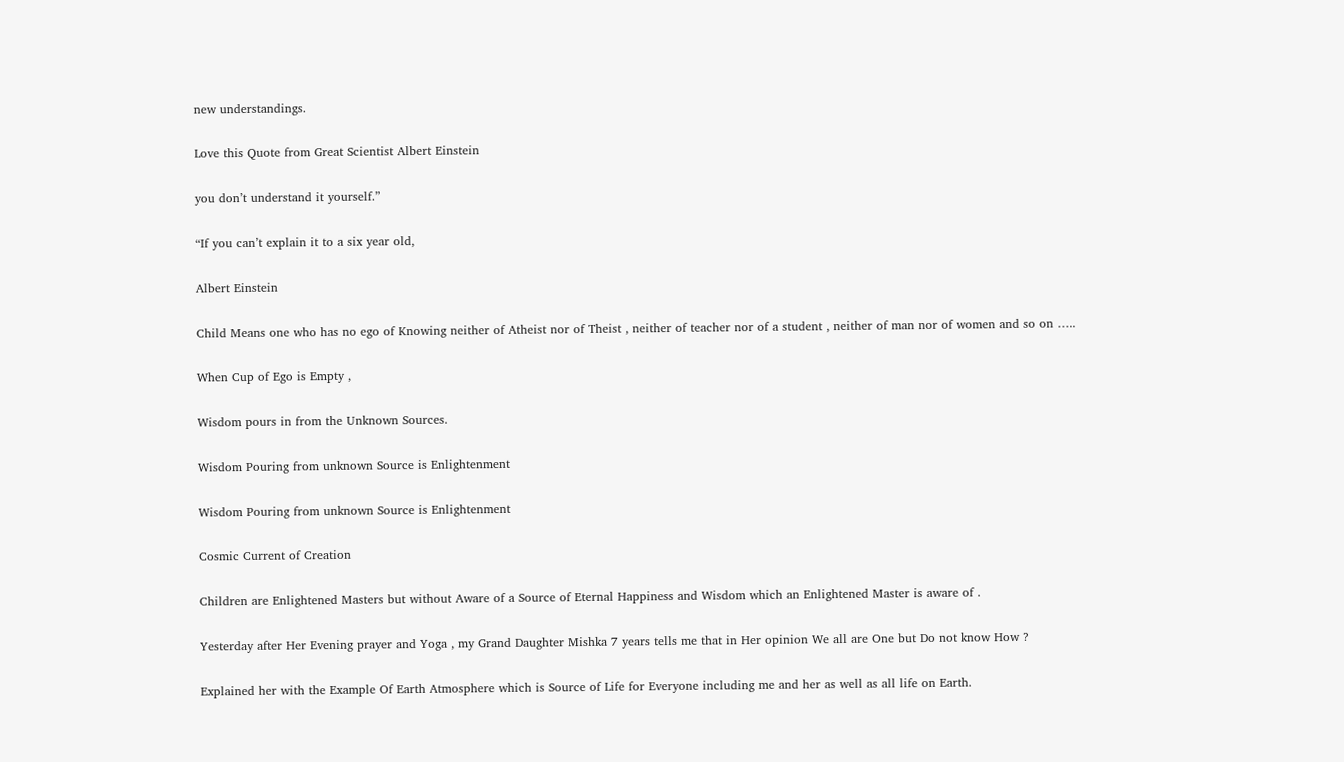new understandings.

Love this Quote from Great Scientist Albert Einstein

you don’t understand it yourself.”

“If you can’t explain it to a six year old,

Albert Einstein

Child Means one who has no ego of Knowing neither of Atheist nor of Theist , neither of teacher nor of a student , neither of man nor of women and so on …..

When Cup of Ego is Empty ,

Wisdom pours in from the Unknown Sources.

Wisdom Pouring from unknown Source is Enlightenment

Wisdom Pouring from unknown Source is Enlightenment

Cosmic Current of Creation

Children are Enlightened Masters but without Aware of a Source of Eternal Happiness and Wisdom which an Enlightened Master is aware of .

Yesterday after Her Evening prayer and Yoga , my Grand Daughter Mishka 7 years tells me that in Her opinion We all are One but Do not know How ?

Explained her with the Example Of Earth Atmosphere which is Source of Life for Everyone including me and her as well as all life on Earth.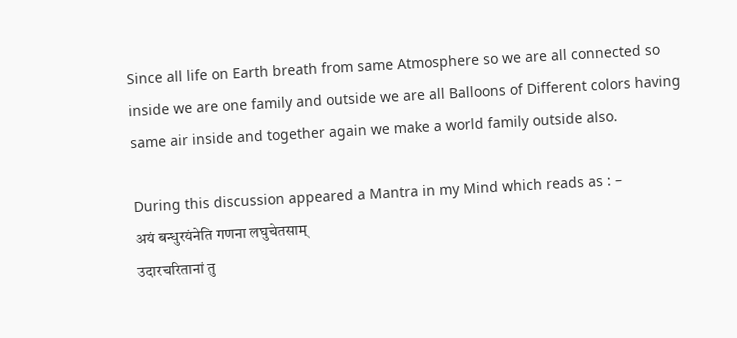Since all life on Earth breath from same Atmosphere so we are all connected so inside we are one family and outside we are all Balloons of Different colors having same air inside and together again we make a world family outside also.

During this discussion appeared a Mantra in my Mind which reads as : –
अयं बन्धुरयंनेति गणना लघुचेतसाम्
उदारचरितानां तु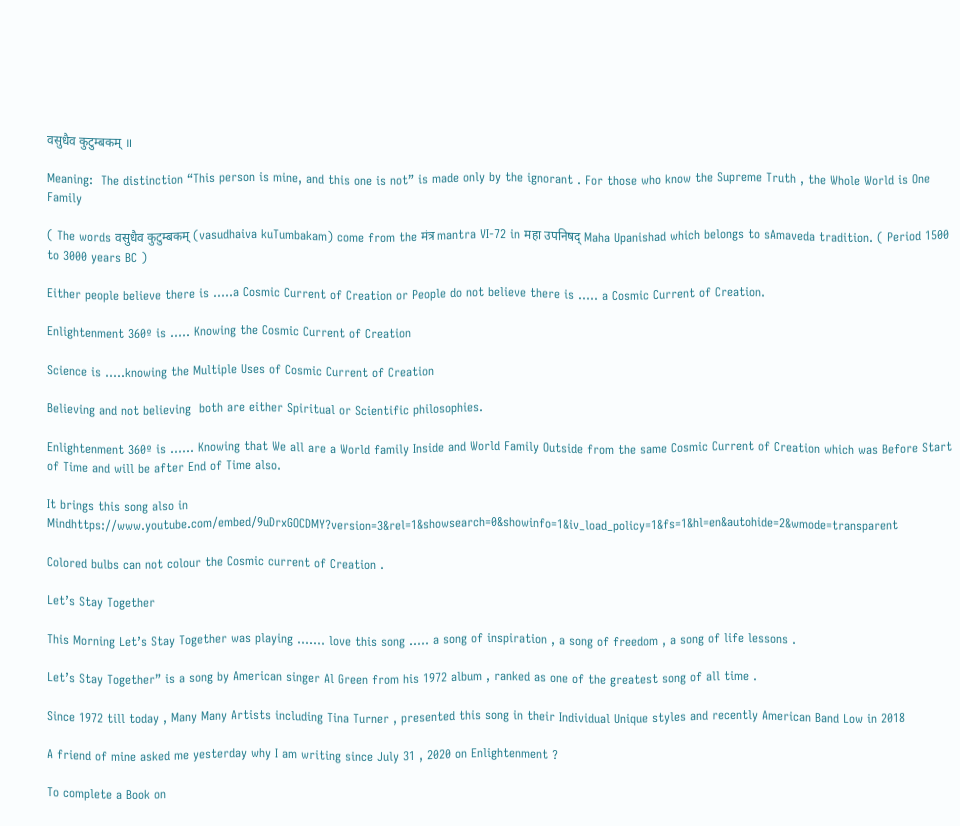वसुधैव कुटुम्बकम् ॥

Meaning:  The distinction “This person is mine, and this one is not” is made only by the ignorant . For those who know the Supreme Truth , the Whole World is One Family

( The words वसुधैव कुटुम्बकम् (vasudhaiva kuTumbakam) come from the मंत्र mantra VI-72 in महा उपनिषद् Maha Upanishad which belongs to sAmaveda tradition. ( Period 1500 to 3000 years BC )

Either people believe there is …..a Cosmic Current of Creation or People do not believe there is ….. a Cosmic Current of Creation.

Enlightenment 360º is ….. Knowing the Cosmic Current of Creation

Science is …..knowing the Multiple Uses of Cosmic Current of Creation

Believing and not believing  both are either Spiritual or Scientific philosophies.

Enlightenment 360º is …… Knowing that We all are a World family Inside and World Family Outside from the same Cosmic Current of Creation which was Before Start of Time and will be after End of Time also.

It brings this song also in Mindhttps://www.youtube.com/embed/9uDrxGOCDMY?version=3&rel=1&showsearch=0&showinfo=1&iv_load_policy=1&fs=1&hl=en&autohide=2&wmode=transparent

Colored bulbs can not colour the Cosmic current of Creation .

Let’s Stay Together

This Morning Let’s Stay Together was playing ……. love this song ….. a song of inspiration , a song of freedom , a song of life lessons .

Let’s Stay Together” is a song by American singer Al Green from his 1972 album , ranked as one of the greatest song of all time .

Since 1972 till today , Many Many Artists including Tina Turner , presented this song in their Individual Unique styles and recently American Band Low in 2018

A friend of mine asked me yesterday why I am writing since July 31 , 2020 on Enlightenment ?

To complete a Book on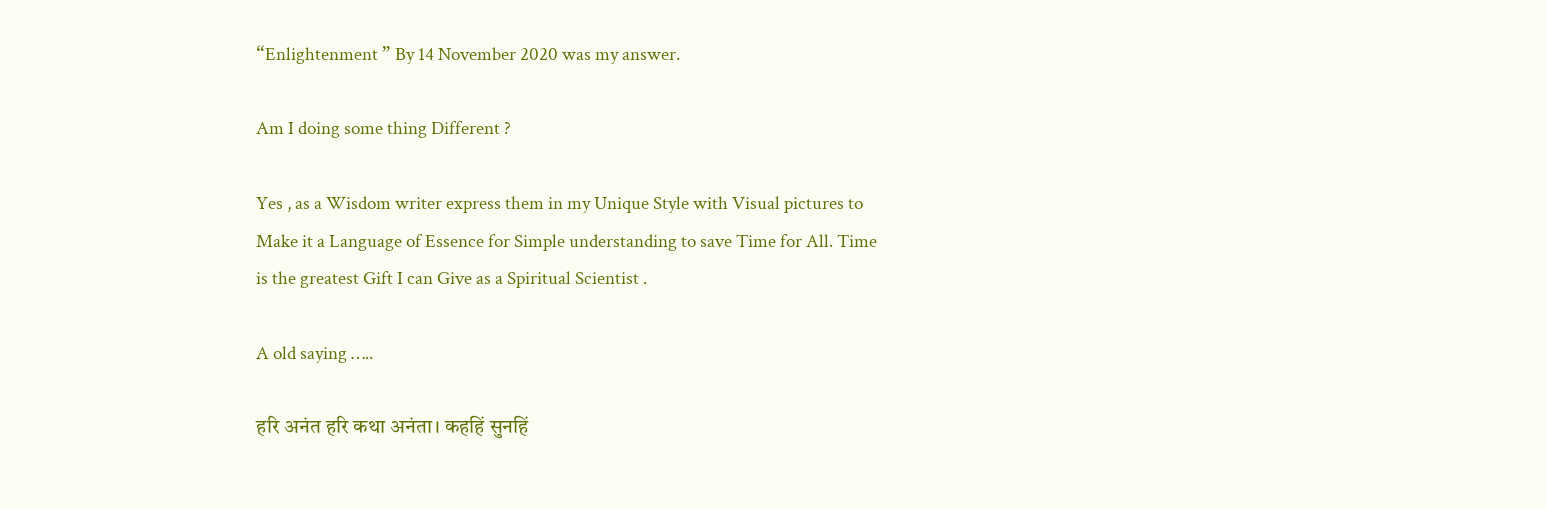“Enlightenment ” By 14 November 2020 was my answer.

Am I doing some thing Different ?

Yes , as a Wisdom writer express them in my Unique Style with Visual pictures to Make it a Language of Essence for Simple understanding to save Time for All. Time is the greatest Gift I can Give as a Spiritual Scientist .

A old saying …..

हरि अनंत हरि कथा अनंता। कहहिं सुनहिं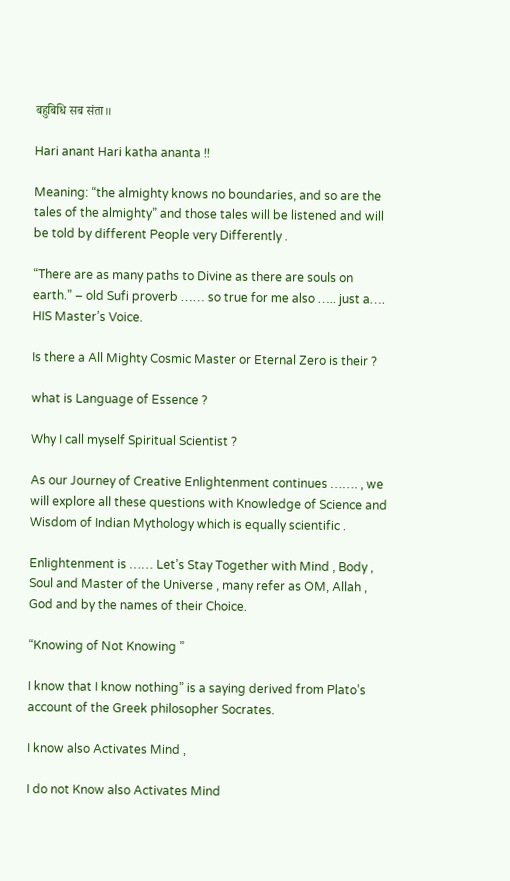बहुबिधि सब संता॥

Hari anant Hari katha ananta !!

Meaning: “the almighty knows no boundaries, and so are the tales of the almighty” and those tales will be listened and will be told by different People very Differently .

“There are as many paths to Divine as there are souls on earth.” – old Sufi proverb …… so true for me also ….. just a…. HIS Master’s Voice.

Is there a All Mighty Cosmic Master or Eternal Zero is their ?

what is Language of Essence ?

Why I call myself Spiritual Scientist ?

As our Journey of Creative Enlightenment continues ……. , we will explore all these questions with Knowledge of Science and Wisdom of Indian Mythology which is equally scientific .

Enlightenment is …… Let’s Stay Together with Mind , Body , Soul and Master of the Universe , many refer as OM, Allah , God and by the names of their Choice.

“Knowing of Not Knowing ”

I know that I know nothing” is a saying derived from Plato’s account of the Greek philosopher Socrates.

I know also Activates Mind ,

I do not Know also Activates Mind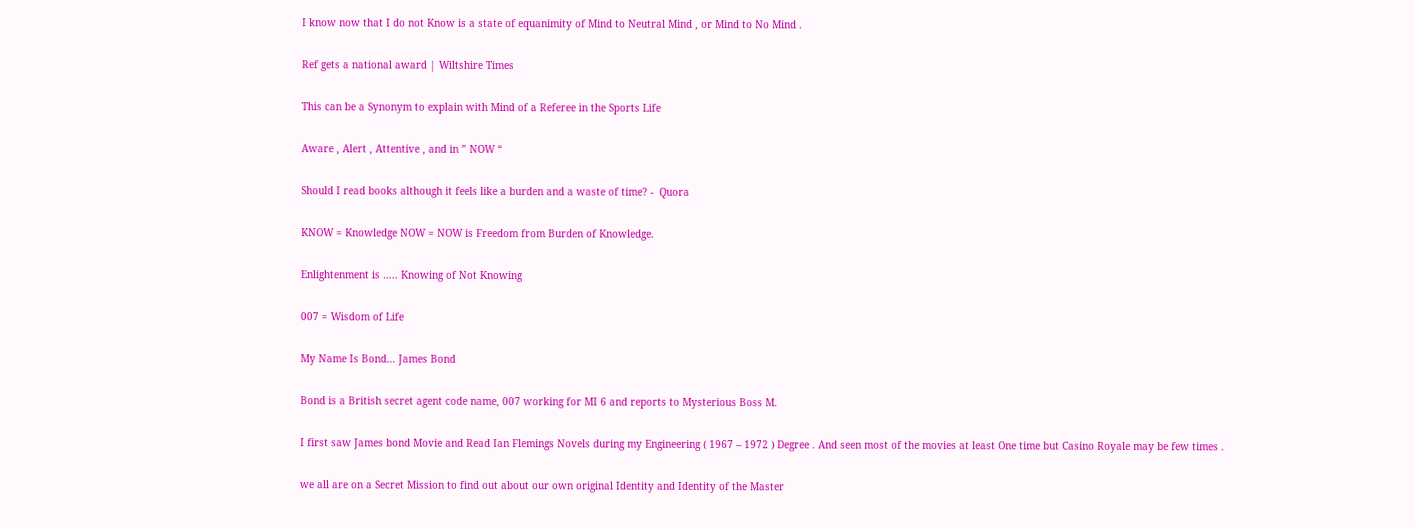I know now that I do not Know is a state of equanimity of Mind to Neutral Mind , or Mind to No Mind .

Ref gets a national award | Wiltshire Times

This can be a Synonym to explain with Mind of a Referee in the Sports Life

Aware , Alert , Attentive , and in ” NOW “

Should I read books although it feels like a burden and a waste of time? -  Quora

KNOW = Knowledge NOW = NOW is Freedom from Burden of Knowledge.

Enlightenment is ….. Knowing of Not Knowing

007 = Wisdom of Life

My Name Is Bond… James Bond

Bond is a British secret agent code name, 007 working for MI 6 and reports to Mysterious Boss M.

I first saw James bond Movie and Read Ian Flemings Novels during my Engineering ( 1967 – 1972 ) Degree . And seen most of the movies at least One time but Casino Royale may be few times .

we all are on a Secret Mission to find out about our own original Identity and Identity of the Master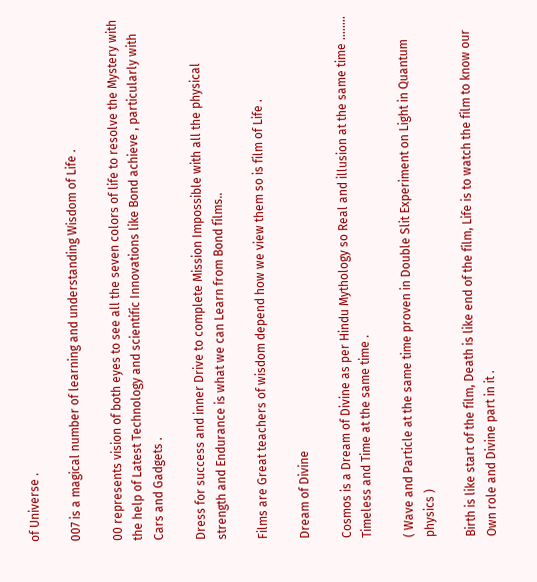of Universe .

007 is a magical number of learning and understanding Wisdom of Life .

00 represents vision of both eyes to see all the seven colors of life to resolve the Mystery with the help of Latest Technology and scientific Innovations like Bond achieve , particularly with Cars and Gadgets .

Dress for success and inner Drive to complete Mission Impossible with all the physical strength and Endurance is what we can Learn from Bond films..

Films are Great teachers of wisdom depend how we view them so is film of Life .

Dream of Divine

Cosmos is a Dream of Divine as per Hindu Mythology so Real and illusion at the same time …….. Timeless and Time at the same time .

( Wave and Particle at the same time proven in Double Slit Experiment on Light in Quantum physics )

Birth is like start of the film, Death is like end of the film, Life is to watch the film to know our Own role and Divine part in it .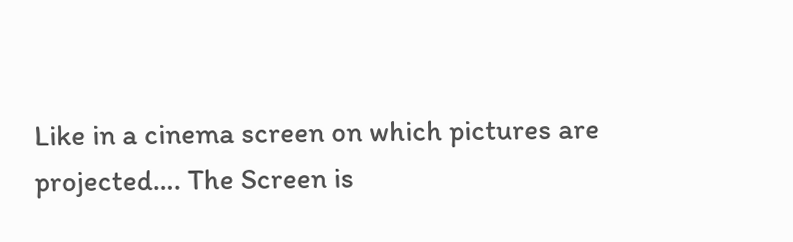Like in a cinema screen on which pictures are projected…. The Screen is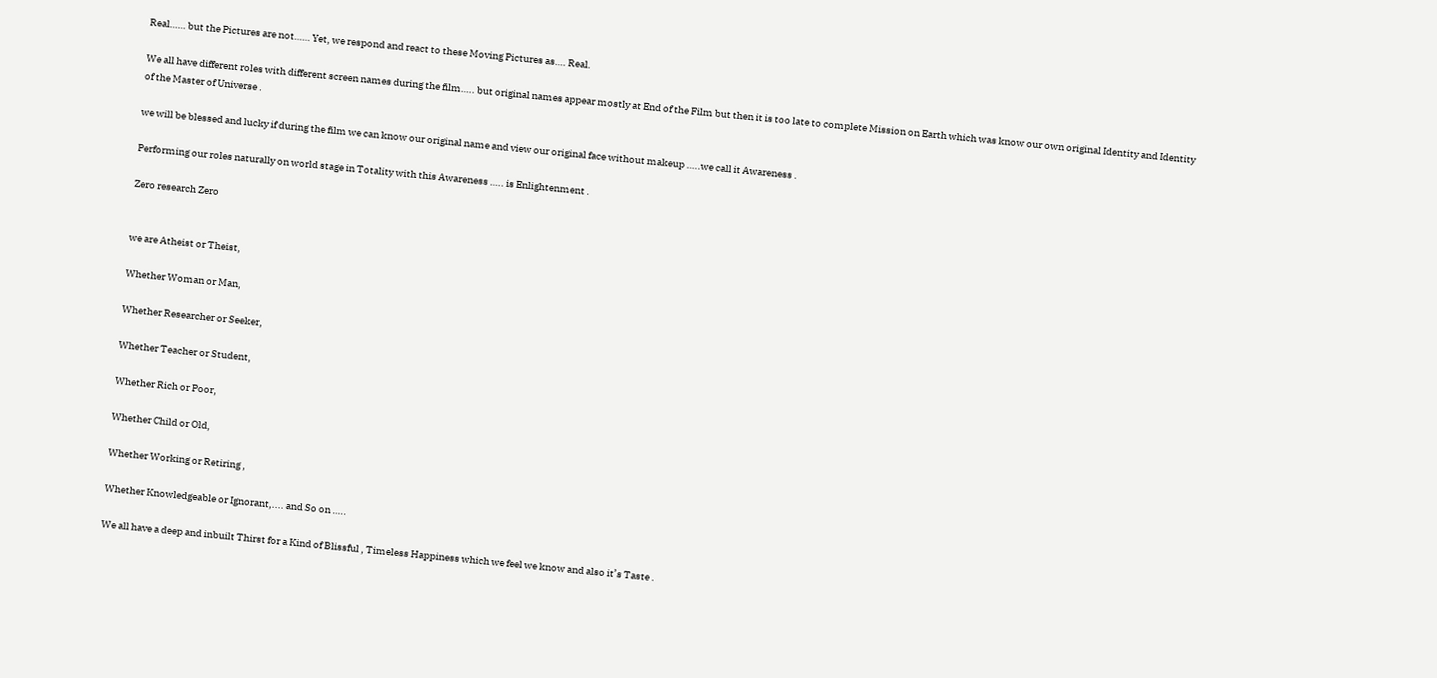Real…… but the Pictures are not…… Yet, we respond and react to these Moving Pictures as…. Real.

We all have different roles with different screen names during the film….. but original names appear mostly at End of the Film but then it is too late to complete Mission on Earth which was know our own original Identity and Identity of the Master of Universe .

we will be blessed and lucky if during the film we can know our original name and view our original face without makeup …..we call it Awareness .

Performing our roles naturally on world stage in Totality with this Awareness ….. is Enlightenment .

Zero research Zero


we are Atheist or Theist,

Whether Woman or Man,

Whether Researcher or Seeker,

Whether Teacher or Student,

Whether Rich or Poor,

Whether Child or Old,

Whether Working or Retiring ,

Whether Knowledgeable or Ignorant,.... and So on …..

We all have a deep and inbuilt Thirst for a Kind of Blissful , Timeless Happiness which we feel we know and also it’s Taste .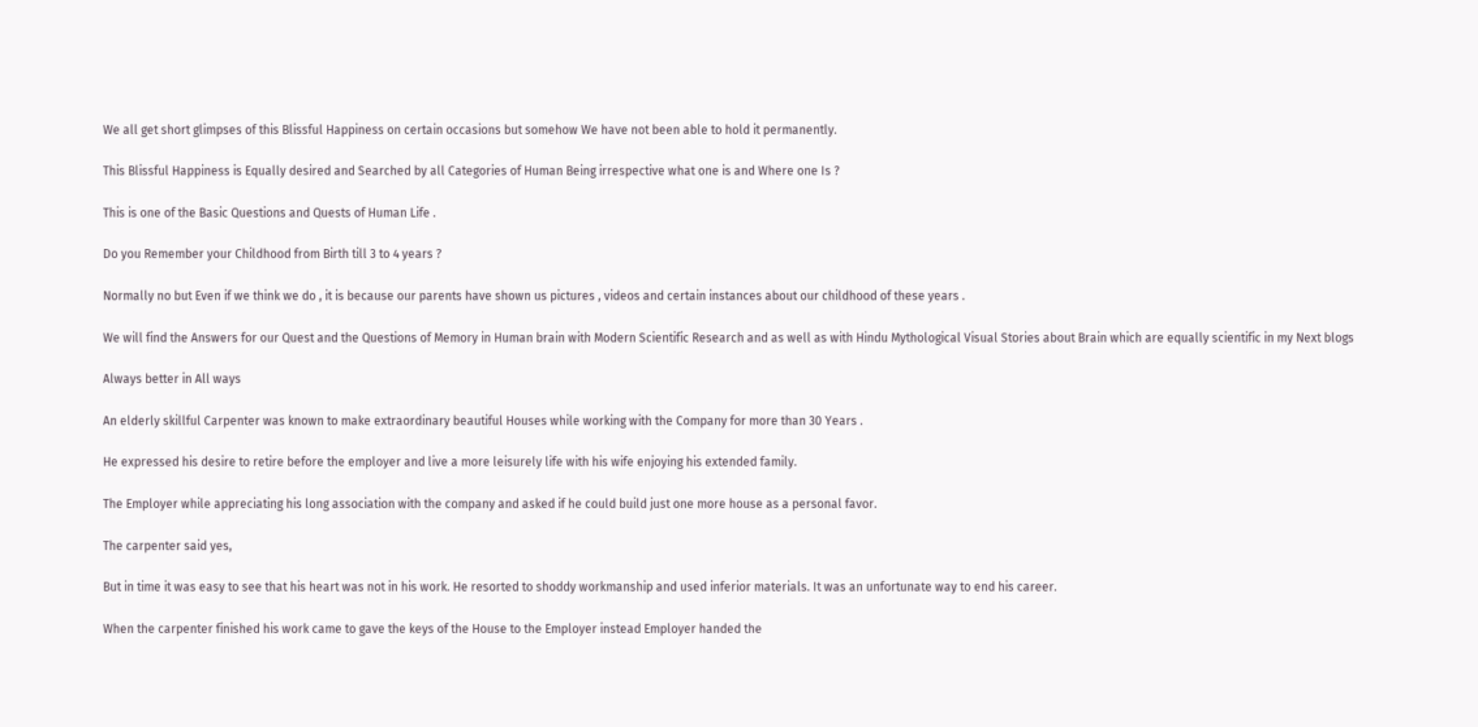We all get short glimpses of this Blissful Happiness on certain occasions but somehow We have not been able to hold it permanently.

This Blissful Happiness is Equally desired and Searched by all Categories of Human Being irrespective what one is and Where one Is ?

This is one of the Basic Questions and Quests of Human Life .

Do you Remember your Childhood from Birth till 3 to 4 years ?

Normally no but Even if we think we do , it is because our parents have shown us pictures , videos and certain instances about our childhood of these years .

We will find the Answers for our Quest and the Questions of Memory in Human brain with Modern Scientific Research and as well as with Hindu Mythological Visual Stories about Brain which are equally scientific in my Next blogs

Always better in All ways

An elderly skillful Carpenter was known to make extraordinary beautiful Houses while working with the Company for more than 30 Years .

He expressed his desire to retire before the employer and live a more leisurely life with his wife enjoying his extended family.

The Employer while appreciating his long association with the company and asked if he could build just one more house as a personal favor.

The carpenter said yes,

But in time it was easy to see that his heart was not in his work. He resorted to shoddy workmanship and used inferior materials. It was an unfortunate way to end his career.

When the carpenter finished his work came to gave the keys of the House to the Employer instead Employer handed the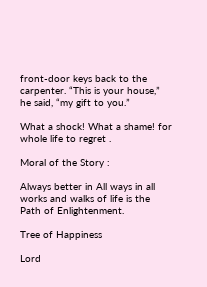front-door keys back to the carpenter. “This is your house,” he said, “my gift to you.”

What a shock! What a shame! for whole life to regret .

Moral of the Story :

Always better in All ways in all works and walks of life is the Path of Enlightenment.

Tree of Happiness

Lord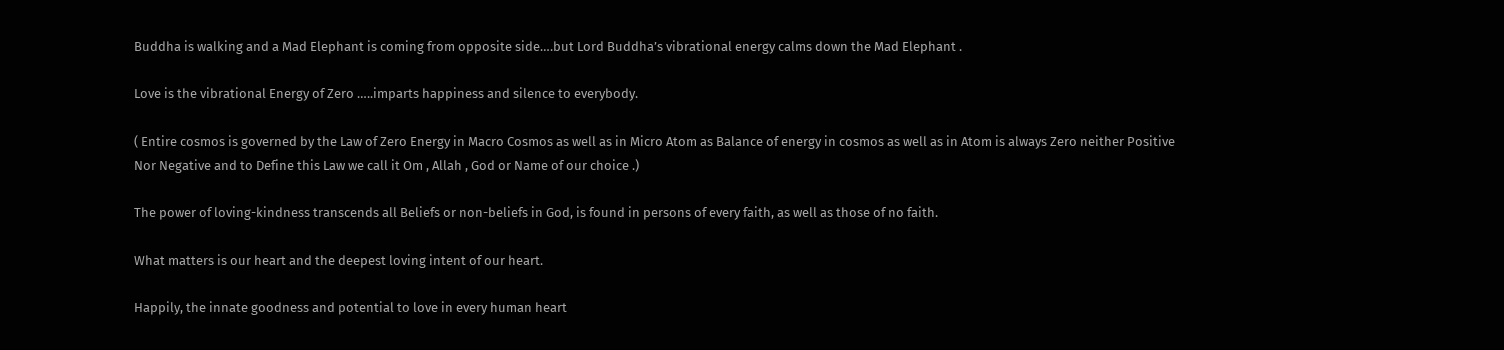Buddha is walking and a Mad Elephant is coming from opposite side….but Lord Buddha’s vibrational energy calms down the Mad Elephant .

Love is the vibrational Energy of Zero …..imparts happiness and silence to everybody.

( Entire cosmos is governed by the Law of Zero Energy in Macro Cosmos as well as in Micro Atom as Balance of energy in cosmos as well as in Atom is always Zero neither Positive Nor Negative and to Define this Law we call it Om , Allah , God or Name of our choice .)

The power of loving-kindness transcends all Beliefs or non-beliefs in God, is found in persons of every faith, as well as those of no faith.

What matters is our heart and the deepest loving intent of our heart.

Happily, the innate goodness and potential to love in every human heart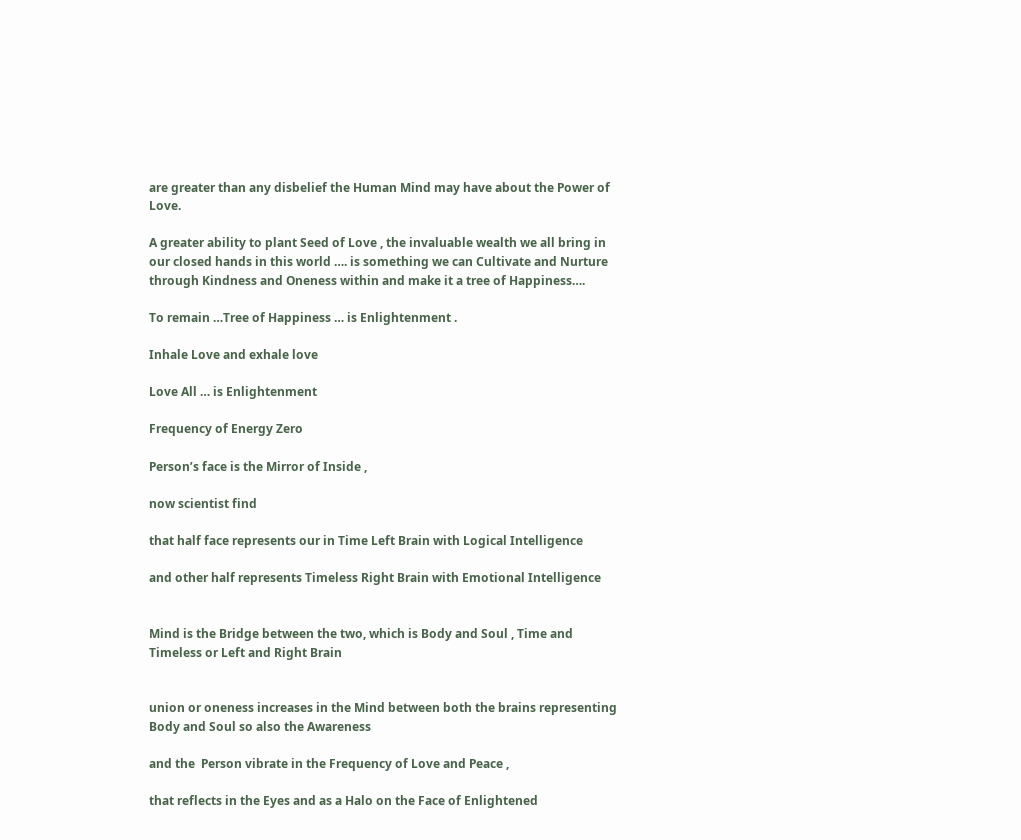are greater than any disbelief the Human Mind may have about the Power of Love.

A greater ability to plant Seed of Love , the invaluable wealth we all bring in our closed hands in this world …. is something we can Cultivate and Nurture through Kindness and Oneness within and make it a tree of Happiness….

To remain …Tree of Happiness … is Enlightenment .

Inhale Love and exhale love

Love All … is Enlightenment

Frequency of Energy Zero

Person’s face is the Mirror of Inside ,

now scientist find

that half face represents our in Time Left Brain with Logical Intelligence

and other half represents Timeless Right Brain with Emotional Intelligence


Mind is the Bridge between the two, which is Body and Soul , Time and Timeless or Left and Right Brain


union or oneness increases in the Mind between both the brains representing Body and Soul so also the Awareness

and the  Person vibrate in the Frequency of Love and Peace ,

that reflects in the Eyes and as a Halo on the Face of Enlightened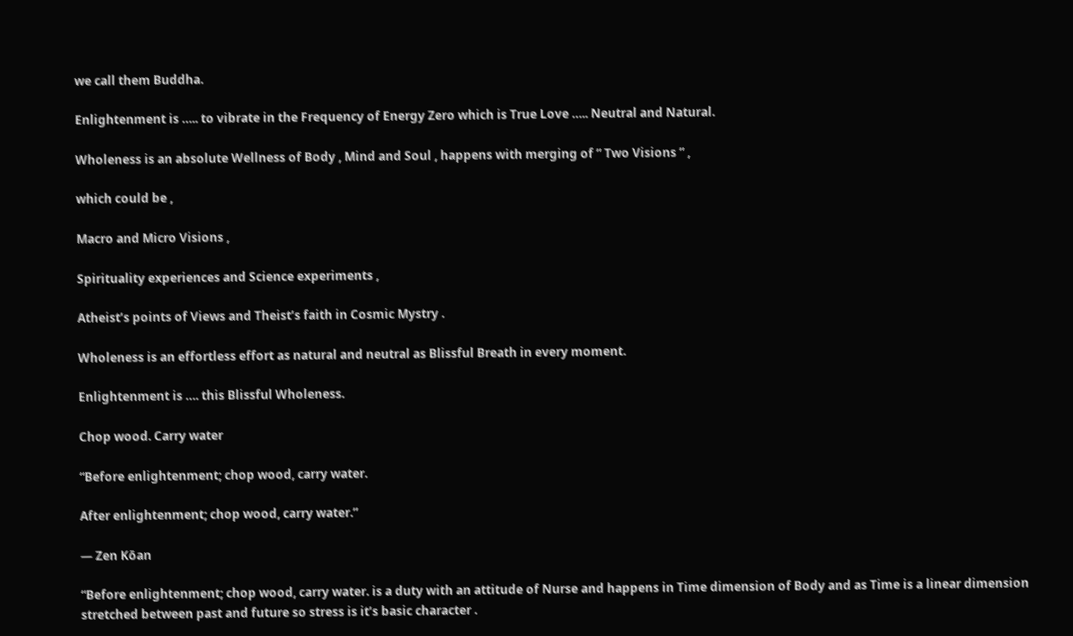we call them Buddha.

Enlightenment is ….. to vibrate in the Frequency of Energy Zero which is True Love ….. Neutral and Natural.

Wholeness is an absolute Wellness of Body , Mind and Soul , happens with merging of ” Two Visions ” ,

which could be ,

Macro and Micro Visions ,

Spirituality experiences and Science experiments ,

Atheist’s points of Views and Theist’s faith in Cosmic Mystry .

Wholeness is an effortless effort as natural and neutral as Blissful Breath in every moment.

Enlightenment is …. this Blissful Wholeness.

Chop wood. Carry water

“Before enlightenment; chop wood, carry water.

After enlightenment; chop wood, carry water.”

— Zen Kōan

“Before enlightenment; chop wood, carry water. is a duty with an attitude of Nurse and happens in Time dimension of Body and as Time is a linear dimension stretched between past and future so stress is it’s basic character .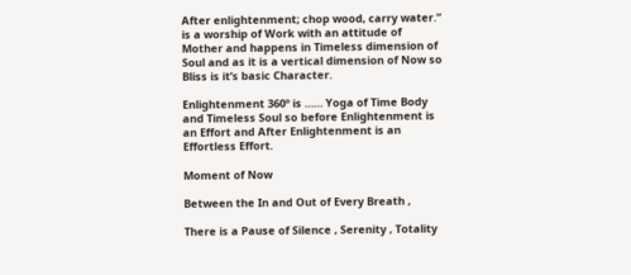After enlightenment; chop wood, carry water.” is a worship of Work with an attitude of Mother and happens in Timeless dimension of Soul and as it is a vertical dimension of Now so Bliss is it’s basic Character.

Enlightenment 360º is …… Yoga of Time Body and Timeless Soul so before Enlightenment is an Effort and After Enlightenment is an Effortless Effort.

Moment of Now

Between the In and Out of Every Breath ,

There is a Pause of Silence , Serenity , Totality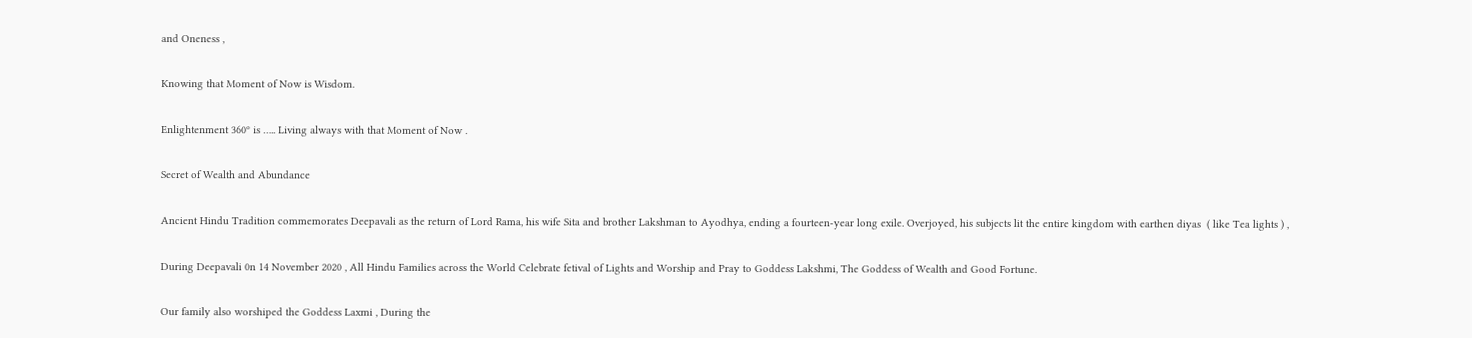and Oneness ,

Knowing that Moment of Now is Wisdom.

Enlightenment 360º is ….. Living always with that Moment of Now .

Secret of Wealth and Abundance

Ancient Hindu Tradition commemorates Deepavali as the return of Lord Rama, his wife Sita and brother Lakshman to Ayodhya, ending a fourteen-year long exile. Overjoyed, his subjects lit the entire kingdom with earthen diyas  ( like Tea lights ) ,

During Deepavali 0n 14 November 2020 , All Hindu Families across the World Celebrate fetival of Lights and Worship and Pray to Goddess Lakshmi, The Goddess of Wealth and Good Fortune.

Our family also worshiped the Goddess Laxmi , During the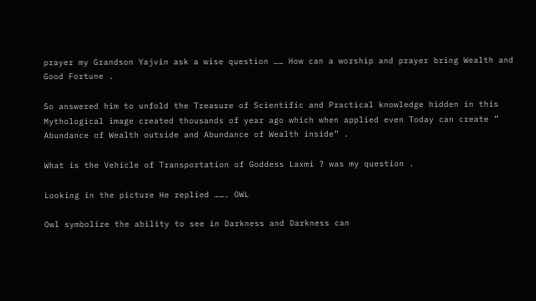prayer my Grandson Yajvin ask a wise question …… How can a worship and prayer bring Wealth and Good Fortune .

So answered him to unfold the Treasure of Scientific and Practical knowledge hidden in this Mythological image created thousands of year ago which when applied even Today can create ” Abundance of Wealth outside and Abundance of Wealth inside” .

What is the Vehicle of Transportation of Goddess Laxmi ? was my question .

Looking in the picture He replied ……. OWL

Owl symbolize the ability to see in Darkness and Darkness can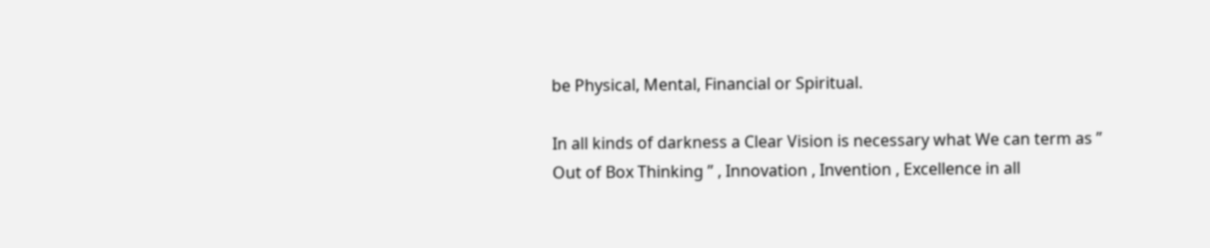be Physical, Mental, Financial or Spiritual.

In all kinds of darkness a Clear Vision is necessary what We can term as ” Out of Box Thinking ” , Innovation , Invention , Excellence in all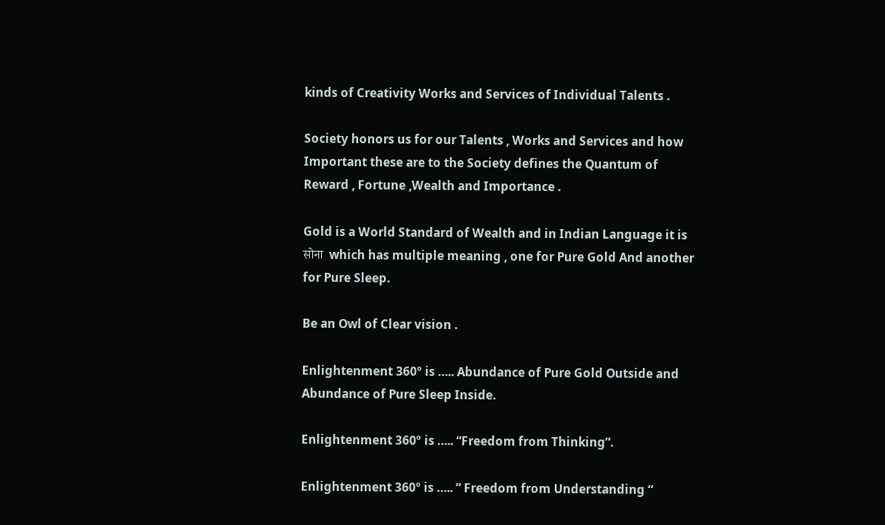kinds of Creativity Works and Services of Individual Talents .

Society honors us for our Talents , Works and Services and how Important these are to the Society defines the Quantum of Reward , Fortune ,Wealth and Importance .

Gold is a World Standard of Wealth and in Indian Language it is सोना  which has multiple meaning , one for Pure Gold And another for Pure Sleep.

Be an Owl of Clear vision .

Enlightenment 360º is ….. Abundance of Pure Gold Outside and Abundance of Pure Sleep Inside.

Enlightenment 360º is ….. “Freedom from Thinking”.

Enlightenment 360º is ….. ” Freedom from Understanding “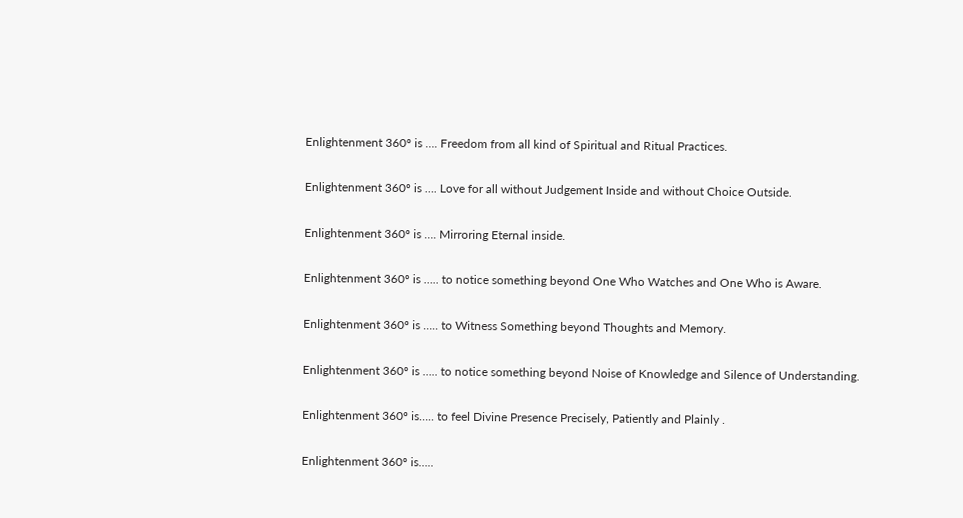Enlightenment 360º is …. Freedom from all kind of Spiritual and Ritual Practices.

Enlightenment 360º is …. Love for all without Judgement Inside and without Choice Outside.

Enlightenment 360º is …. Mirroring Eternal inside.

Enlightenment 360º is ….. to notice something beyond One Who Watches and One Who is Aware.

Enlightenment 360º is ….. to Witness Something beyond Thoughts and Memory.

Enlightenment 360º is ….. to notice something beyond Noise of Knowledge and Silence of Understanding.

Enlightenment 360º is….. to feel Divine Presence Precisely, Patiently and Plainly .

Enlightenment 360º is…..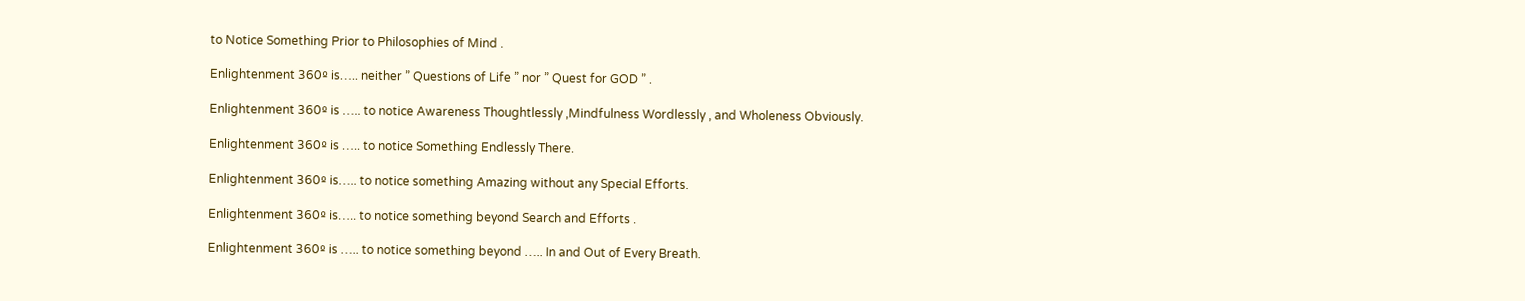to Notice Something Prior to Philosophies of Mind .

Enlightenment 360º is….. neither ” Questions of Life ” nor ” Quest for GOD ” .

Enlightenment 360º is ….. to notice Awareness Thoughtlessly ,Mindfulness Wordlessly , and Wholeness Obviously.

Enlightenment 360º is ….. to notice Something Endlessly There.

Enlightenment 360º is….. to notice something Amazing without any Special Efforts.

Enlightenment 360º is….. to notice something beyond Search and Efforts .

Enlightenment 360º is ….. to notice something beyond ….. In and Out of Every Breath.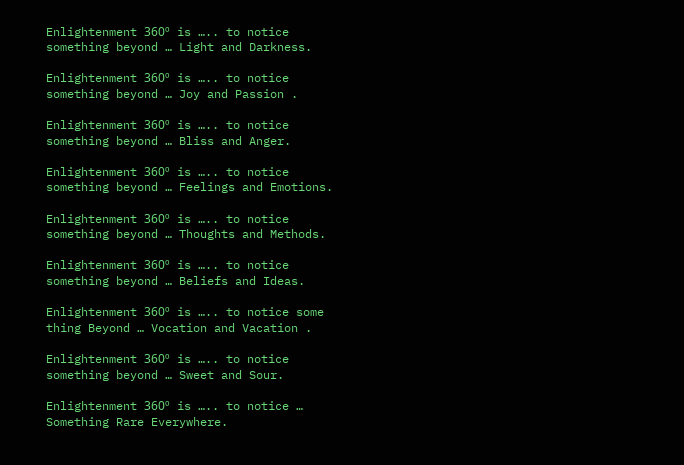Enlightenment 360º is ….. to notice something beyond … Light and Darkness.

Enlightenment 360º is ….. to notice something beyond … Joy and Passion .

Enlightenment 360º is ….. to notice something beyond … Bliss and Anger.

Enlightenment 360º is ….. to notice something beyond … Feelings and Emotions.

Enlightenment 360º is ….. to notice something beyond … Thoughts and Methods.

Enlightenment 360º is ….. to notice something beyond … Beliefs and Ideas.

Enlightenment 360º is ….. to notice some thing Beyond … Vocation and Vacation .

Enlightenment 360º is ….. to notice something beyond … Sweet and Sour.

Enlightenment 360º is ….. to notice … Something Rare Everywhere.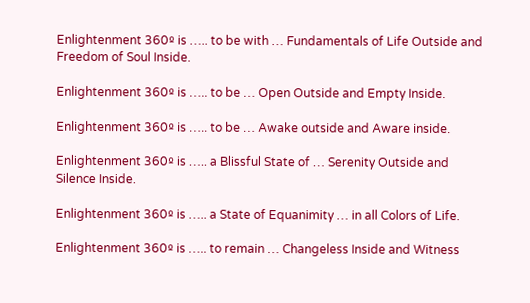Enlightenment 360º is ….. to be with … Fundamentals of Life Outside and Freedom of Soul Inside.

Enlightenment 360º is ….. to be … Open Outside and Empty Inside.

Enlightenment 360º is ….. to be … Awake outside and Aware inside.

Enlightenment 360º is ….. a Blissful State of … Serenity Outside and Silence Inside.

Enlightenment 360º is ….. a State of Equanimity … in all Colors of Life.

Enlightenment 360º is ….. to remain … Changeless Inside and Witness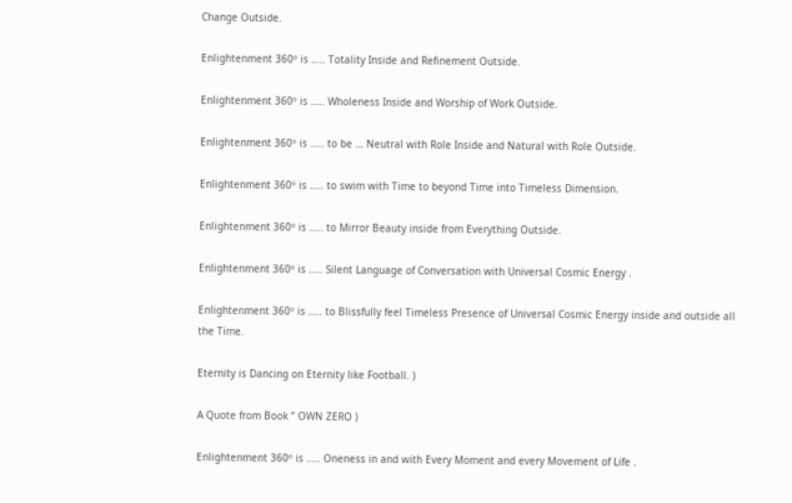Change Outside.

Enlightenment 360º is ….. Totality Inside and Refinement Outside.

Enlightenment 360º is ….. Wholeness Inside and Worship of Work Outside.

Enlightenment 360º is ….. to be … Neutral with Role Inside and Natural with Role Outside.

Enlightenment 360º is ….. to swim with Time to beyond Time into Timeless Dimension.

Enlightenment 360º is ….. to Mirror Beauty inside from Everything Outside.

Enlightenment 360º is ….. Silent Language of Conversation with Universal Cosmic Energy .

Enlightenment 360º is ….. to Blissfully feel Timeless Presence of Universal Cosmic Energy inside and outside all the Time.

Eternity is Dancing on Eternity like Football. )

A Quote from Book ” OWN ZERO )

Enlightenment 360º is ….. Oneness in and with Every Moment and every Movement of Life .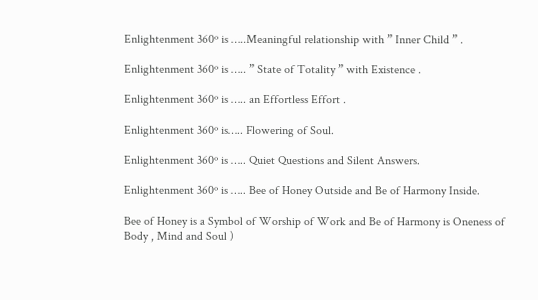Enlightenment 360º is …..Meaningful relationship with ” Inner Child ” .

Enlightenment 360º is ….. ” State of Totality ” with Existence .

Enlightenment 360º is ….. an Effortless Effort .

Enlightenment 360º is….. Flowering of Soul.

Enlightenment 360º is ….. Quiet Questions and Silent Answers.

Enlightenment 360º is ….. Bee of Honey Outside and Be of Harmony Inside.

Bee of Honey is a Symbol of Worship of Work and Be of Harmony is Oneness of Body , Mind and Soul )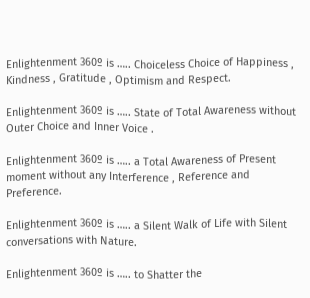Enlightenment 360º is ….. Choiceless Choice of Happiness , Kindness , Gratitude , Optimism and Respect.

Enlightenment 360º is ….. State of Total Awareness without Outer Choice and Inner Voice .

Enlightenment 360º is ….. a Total Awareness of Present moment without any Interference , Reference and Preference.

Enlightenment 360º is ….. a Silent Walk of Life with Silent conversations with Nature.

Enlightenment 360º is ….. to Shatter the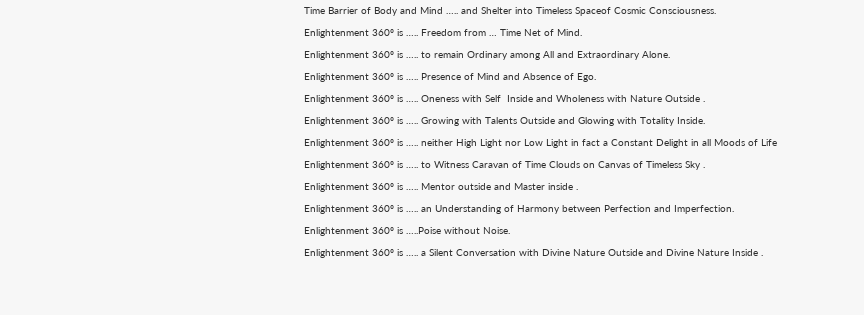Time Barrier of Body and Mind ….. and Shelter into Timeless Spaceof Cosmic Consciousness.

Enlightenment 360º is ….. Freedom from … Time Net of Mind.

Enlightenment 360º is ….. to remain Ordinary among All and Extraordinary Alone.

Enlightenment 360º is ….. Presence of Mind and Absence of Ego.

Enlightenment 360º is ….. Oneness with Self  Inside and Wholeness with Nature Outside .

Enlightenment 360º is ….. Growing with Talents Outside and Glowing with Totality Inside.

Enlightenment 360º is ….. neither High Light nor Low Light in fact a Constant Delight in all Moods of Life

Enlightenment 360º is ….. to Witness Caravan of Time Clouds on Canvas of Timeless Sky .

Enlightenment 360º is ….. Mentor outside and Master inside .

Enlightenment 360º is ….. an Understanding of Harmony between Perfection and Imperfection.

Enlightenment 360º is …..Poise without Noise.

Enlightenment 360º is ….. a Silent Conversation with Divine Nature Outside and Divine Nature Inside .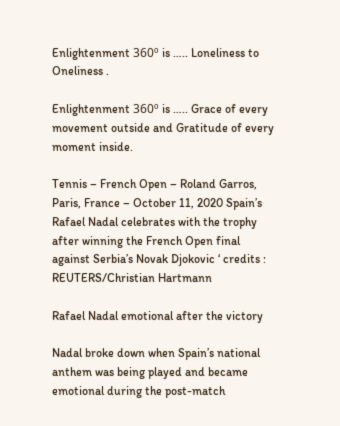Enlightenment 360º is ….. Loneliness to Oneliness .

Enlightenment 360º is ….. Grace of every movement outside and Gratitude of every moment inside.

Tennis – French Open – Roland Garros, Paris, France – October 11, 2020 Spain’s Rafael Nadal celebrates with the trophy after winning the French Open final against Serbia’s Novak Djokovic ‘ credits : REUTERS/Christian Hartmann

Rafael Nadal emotional after the victory

Nadal broke down when Spain’s national anthem was being played and became emotional during the post-match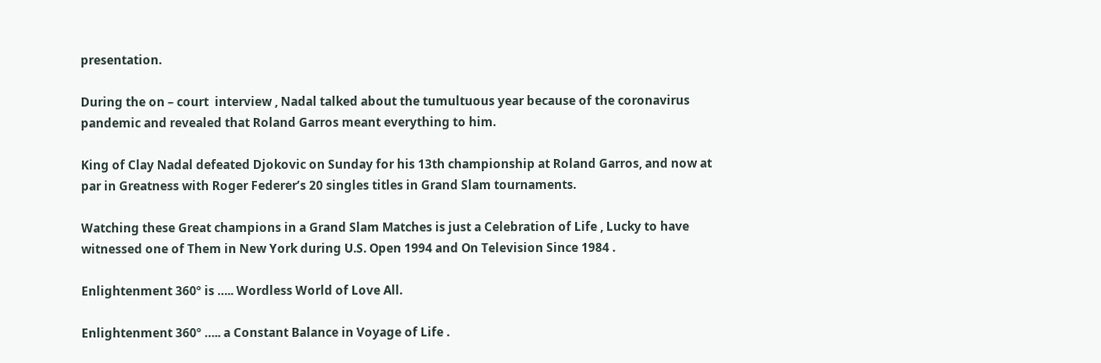presentation.

During the on – court  interview , Nadal talked about the tumultuous year because of the coronavirus pandemic and revealed that Roland Garros meant everything to him.

King of Clay Nadal defeated Djokovic on Sunday for his 13th championship at Roland Garros, and now at par in Greatness with Roger Federer’s 20 singles titles in Grand Slam tournaments.

Watching these Great champions in a Grand Slam Matches is just a Celebration of Life , Lucky to have witnessed one of Them in New York during U.S. Open 1994 and On Television Since 1984 .

Enlightenment 360º is ….. Wordless World of Love All.

Enlightenment 360º ….. a Constant Balance in Voyage of Life .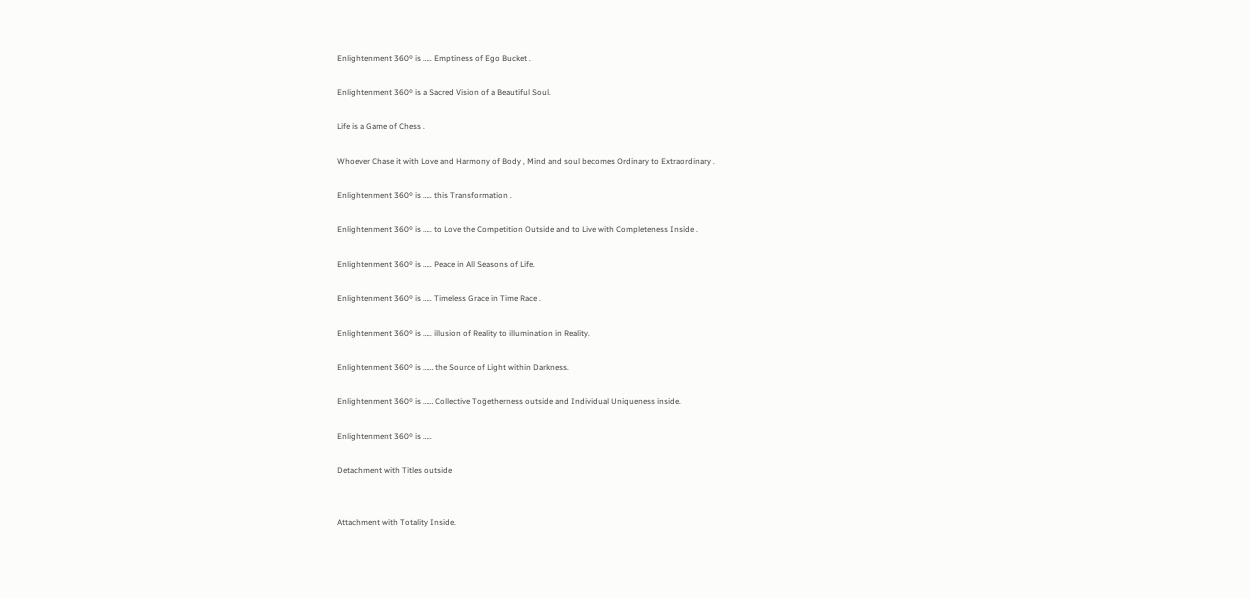Enlightenment 360º is ….. Emptiness of Ego Bucket .

Enlightenment 360º is a Sacred Vision of a Beautiful Soul.

Life is a Game of Chess .

Whoever Chase it with Love and Harmony of Body , Mind and soul becomes Ordinary to Extraordinary .

Enlightenment 360º is ….. this Transformation .

Enlightenment 360º is ….. to Love the Competition Outside and to Live with Completeness Inside .

Enlightenment 360º is ….. Peace in All Seasons of Life.

Enlightenment 360º is ….. Timeless Grace in Time Race .

Enlightenment 360º is ….. illusion of Reality to illumination in Reality.

Enlightenment 360º is …… the Source of Light within Darkness.

Enlightenment 360º is …… Collective Togetherness outside and Individual Uniqueness inside.

Enlightenment 360º is …..

Detachment with Titles outside


Attachment with Totality Inside.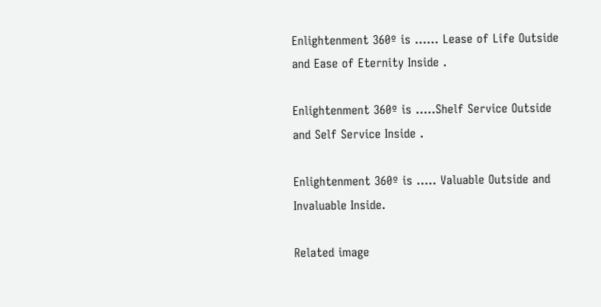Enlightenment 360º is …… Lease of Life Outside and Ease of Eternity Inside .

Enlightenment 360º is …..Shelf Service Outside and Self Service Inside .

Enlightenment 360º is ….. Valuable Outside and Invaluable Inside.

Related image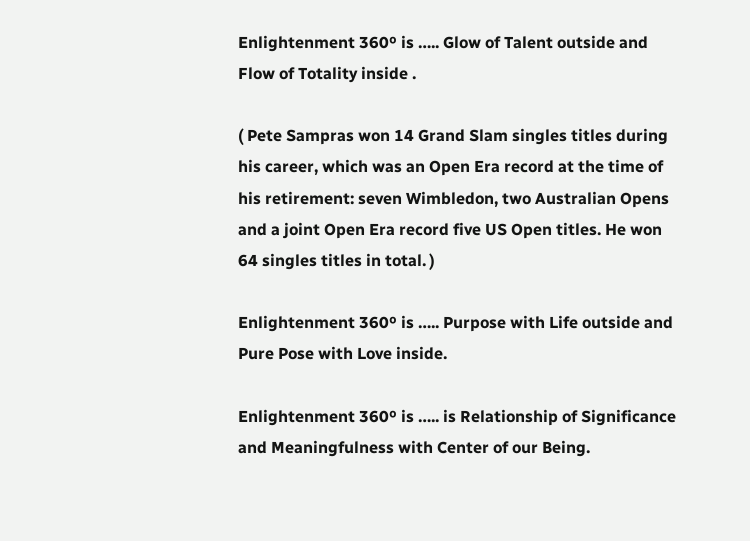Enlightenment 360º is ….. Glow of Talent outside and Flow of Totality inside .

( Pete Sampras won 14 Grand Slam singles titles during his career, which was an Open Era record at the time of his retirement: seven Wimbledon, two Australian Opens and a joint Open Era record five US Open titles. He won 64 singles titles in total. )

Enlightenment 360º is ….. Purpose with Life outside and Pure Pose with Love inside.

Enlightenment 360º is ….. is Relationship of Significance and Meaningfulness with Center of our Being.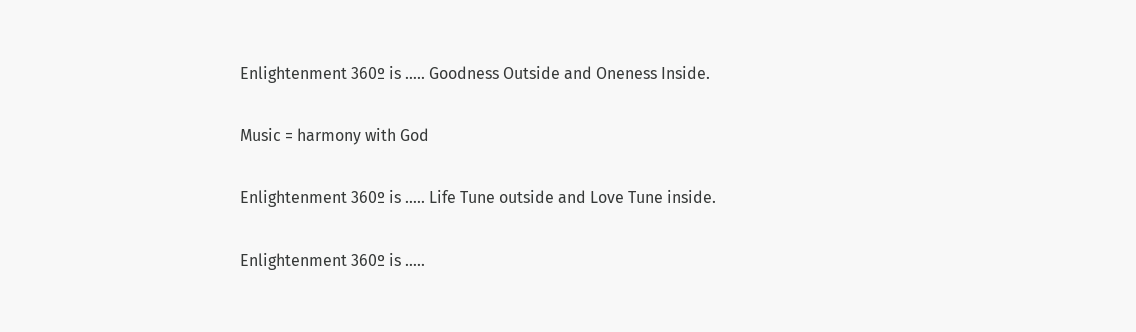Enlightenment 360º is ….. Goodness Outside and Oneness Inside.

Music = harmony with God

Enlightenment 360º is ….. Life Tune outside and Love Tune inside.

Enlightenment 360º is …..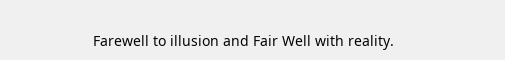Farewell to illusion and Fair Well with reality.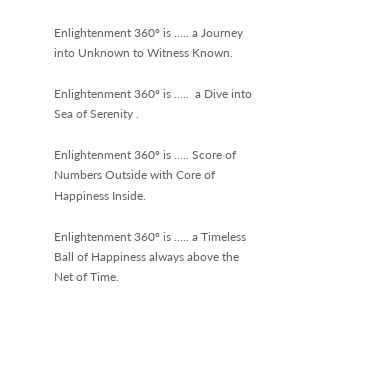Enlightenment 360º is ….. a Journey into Unknown to Witness Known.

Enlightenment 360º is …..  a Dive into Sea of Serenity .

Enlightenment 360º is ….. Score of Numbers Outside with Core of Happiness Inside.

Enlightenment 360º is ….. a Timeless Ball of Happiness always above the Net of Time.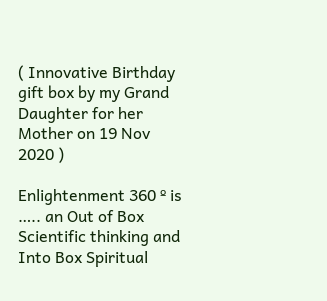( Innovative Birthday gift box by my Grand Daughter for her Mother on 19 Nov 2020 )

Enlightenment 360 º is ….. an Out of Box Scientific thinking and Into Box Spiritual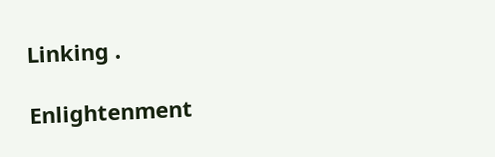Linking .

Enlightenment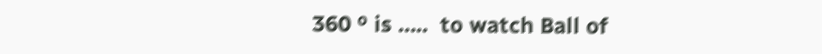360 º is …..  to watch Ball of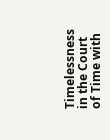Timelessness in the Court of Time with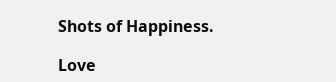Shots of Happiness.

Love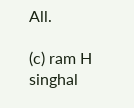All.

(c) ram H singhal